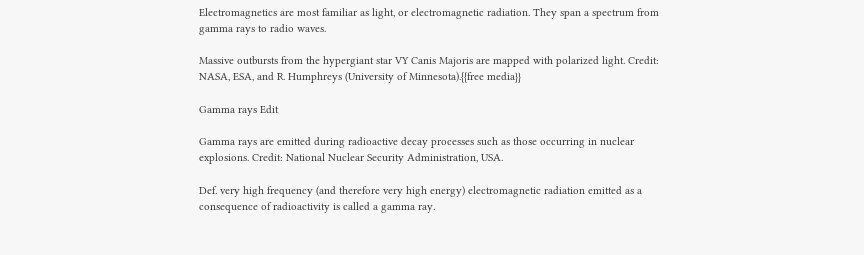Electromagnetics are most familiar as light, or electromagnetic radiation. They span a spectrum from gamma rays to radio waves.

Massive outbursts from the hypergiant star VY Canis Majoris are mapped with polarized light. Credit: NASA, ESA, and R. Humphreys (University of Minnesota).{{free media}}

Gamma rays Edit

Gamma rays are emitted during radioactive decay processes such as those occurring in nuclear explosions. Credit: National Nuclear Security Administration, USA.

Def. very high frequency (and therefore very high energy) electromagnetic radiation emitted as a consequence of radioactivity is called a gamma ray.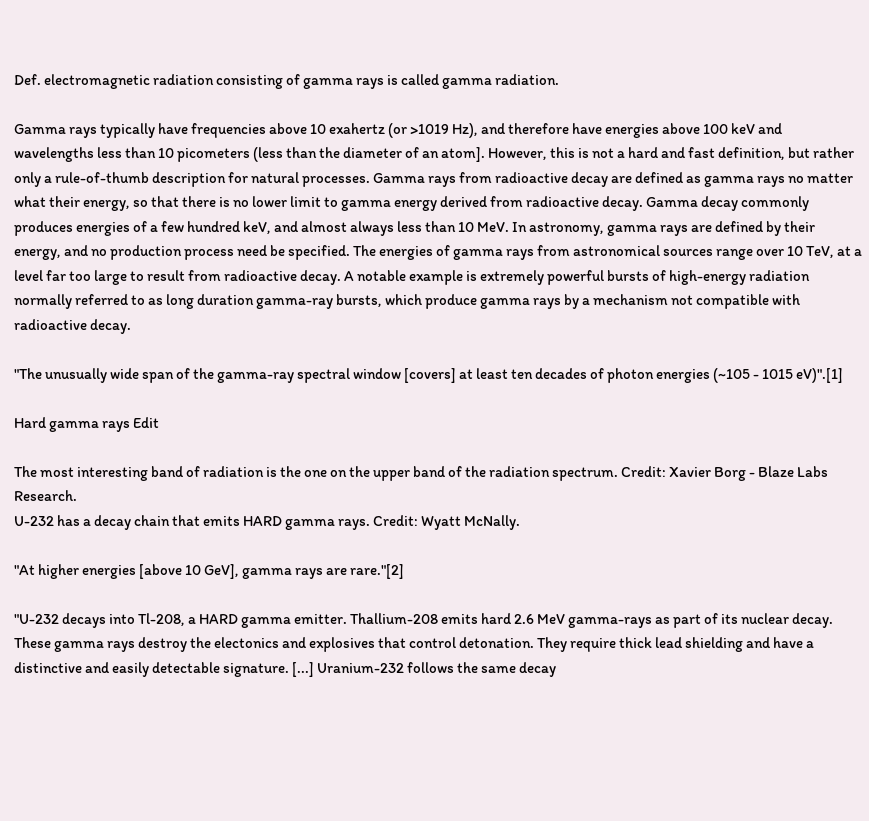Def. electromagnetic radiation consisting of gamma rays is called gamma radiation.

Gamma rays typically have frequencies above 10 exahertz (or >1019 Hz), and therefore have energies above 100 keV and wavelengths less than 10 picometers (less than the diameter of an atom]. However, this is not a hard and fast definition, but rather only a rule-of-thumb description for natural processes. Gamma rays from radioactive decay are defined as gamma rays no matter what their energy, so that there is no lower limit to gamma energy derived from radioactive decay. Gamma decay commonly produces energies of a few hundred keV, and almost always less than 10 MeV. In astronomy, gamma rays are defined by their energy, and no production process need be specified. The energies of gamma rays from astronomical sources range over 10 TeV, at a level far too large to result from radioactive decay. A notable example is extremely powerful bursts of high-energy radiation normally referred to as long duration gamma-ray bursts, which produce gamma rays by a mechanism not compatible with radioactive decay.

"The unusually wide span of the gamma-ray spectral window [covers] at least ten decades of photon energies (~105 - 1015 eV)".[1]

Hard gamma rays Edit

The most interesting band of radiation is the one on the upper band of the radiation spectrum. Credit: Xavier Borg - Blaze Labs Research.
U-232 has a decay chain that emits HARD gamma rays. Credit: Wyatt McNally.

"At higher energies [above 10 GeV], gamma rays are rare."[2]

"U-232 decays into Tl-208, a HARD gamma emitter. Thallium-208 emits hard 2.6 MeV gamma-rays as part of its nuclear decay. These gamma rays destroy the electonics and explosives that control detonation. They require thick lead shielding and have a distinctive and easily detectable signature. [...] Uranium-232 follows the same decay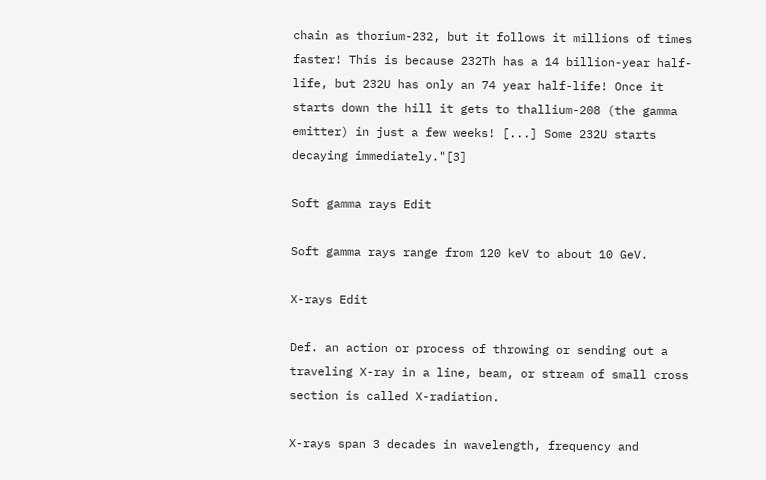chain as thorium-232, but it follows it millions of times faster! This is because 232Th has a 14 billion-year half-life, but 232U has only an 74 year half-life! Once it starts down the hill it gets to thallium-208 (the gamma emitter) in just a few weeks! [...] Some 232U starts decaying immediately."[3]

Soft gamma rays Edit

Soft gamma rays range from 120 keV to about 10 GeV.

X-rays Edit

Def. an action or process of throwing or sending out a traveling X-ray in a line, beam, or stream of small cross section is called X-radiation.

X-rays span 3 decades in wavelength, frequency and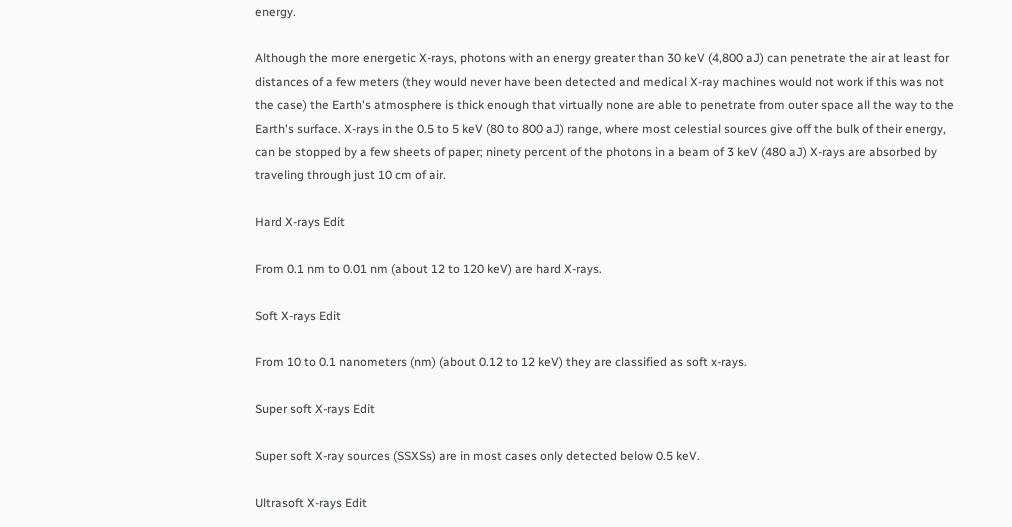energy.

Although the more energetic X-rays, photons with an energy greater than 30 keV (4,800 aJ) can penetrate the air at least for distances of a few meters (they would never have been detected and medical X-ray machines would not work if this was not the case) the Earth's atmosphere is thick enough that virtually none are able to penetrate from outer space all the way to the Earth's surface. X-rays in the 0.5 to 5 keV (80 to 800 aJ) range, where most celestial sources give off the bulk of their energy, can be stopped by a few sheets of paper; ninety percent of the photons in a beam of 3 keV (480 aJ) X-rays are absorbed by traveling through just 10 cm of air.

Hard X-rays Edit

From 0.1 nm to 0.01 nm (about 12 to 120 keV) are hard X-rays.

Soft X-rays Edit

From 10 to 0.1 nanometers (nm) (about 0.12 to 12 keV) they are classified as soft x-rays.

Super soft X-rays Edit

Super soft X-ray sources (SSXSs) are in most cases only detected below 0.5 keV.

Ultrasoft X-rays Edit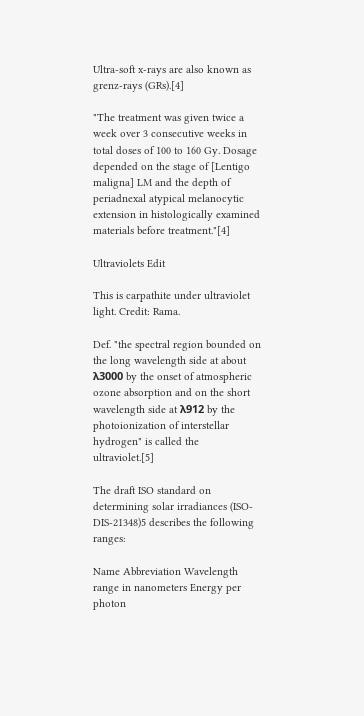Ultra-soft x-rays are also known as grenz-rays (GRs).[4]

"The treatment was given twice a week over 3 consecutive weeks in total doses of 100 to 160 Gy. Dosage depended on the stage of [Lentigo maligna] LM and the depth of periadnexal atypical melanocytic extension in histologically examined materials before treatment."[4]

Ultraviolets Edit

This is carpathite under ultraviolet light. Credit: Rama.

Def. "the spectral region bounded on the long wavelength side at about λ3000 by the onset of atmospheric ozone absorption and on the short wavelength side at λ912 by the photoionization of interstellar hydrogen" is called the ultraviolet.[5]

The draft ISO standard on determining solar irradiances (ISO-DIS-21348)5 describes the following ranges:

Name Abbreviation Wavelength range in nanometers Energy per photon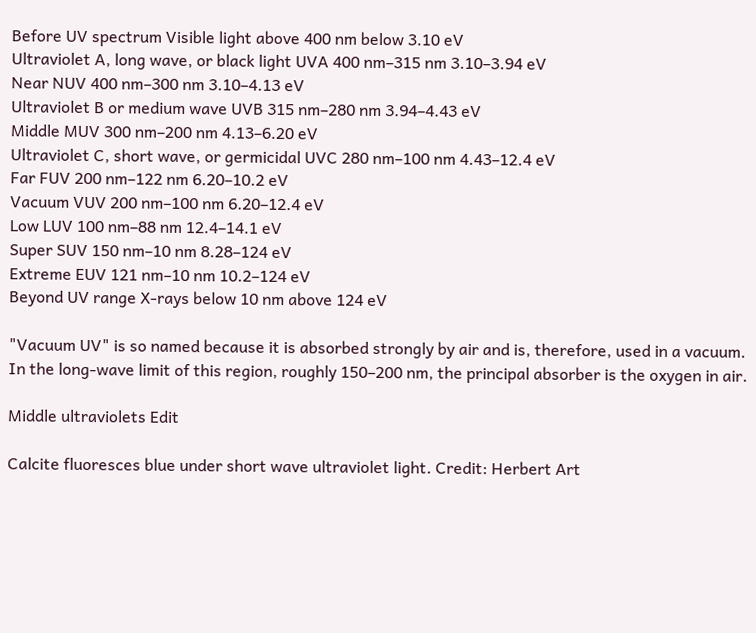Before UV spectrum Visible light above 400 nm below 3.10 eV
Ultraviolet A, long wave, or black light UVA 400 nm–315 nm 3.10–3.94 eV
Near NUV 400 nm–300 nm 3.10–4.13 eV
Ultraviolet B or medium wave UVB 315 nm–280 nm 3.94–4.43 eV
Middle MUV 300 nm–200 nm 4.13–6.20 eV
Ultraviolet C, short wave, or germicidal UVC 280 nm–100 nm 4.43–12.4 eV
Far FUV 200 nm–122 nm 6.20–10.2 eV
Vacuum VUV 200 nm–100 nm 6.20–12.4 eV
Low LUV 100 nm–88 nm 12.4–14.1 eV
Super SUV 150 nm–10 nm 8.28–124 eV
Extreme EUV 121 nm–10 nm 10.2–124 eV
Beyond UV range X-rays below 10 nm above 124 eV

"Vacuum UV" is so named because it is absorbed strongly by air and is, therefore, used in a vacuum. In the long-wave limit of this region, roughly 150–200 nm, the principal absorber is the oxygen in air.

Middle ultraviolets Edit

Calcite fluoresces blue under short wave ultraviolet light. Credit: Herbert Art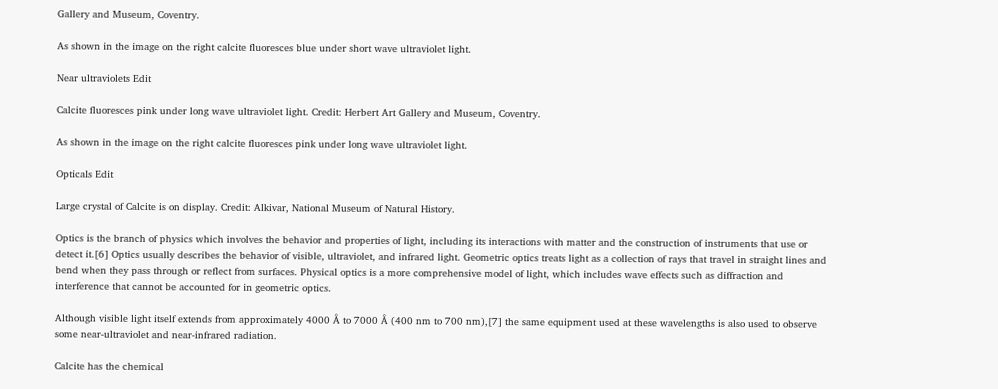Gallery and Museum, Coventry.

As shown in the image on the right calcite fluoresces blue under short wave ultraviolet light.

Near ultraviolets Edit

Calcite fluoresces pink under long wave ultraviolet light. Credit: Herbert Art Gallery and Museum, Coventry.

As shown in the image on the right calcite fluoresces pink under long wave ultraviolet light.

Opticals Edit

Large crystal of Calcite is on display. Credit: Alkivar, National Museum of Natural History.

Optics is the branch of physics which involves the behavior and properties of light, including its interactions with matter and the construction of instruments that use or detect it.[6] Optics usually describes the behavior of visible, ultraviolet, and infrared light. Geometric optics treats light as a collection of rays that travel in straight lines and bend when they pass through or reflect from surfaces. Physical optics is a more comprehensive model of light, which includes wave effects such as diffraction and interference that cannot be accounted for in geometric optics.

Although visible light itself extends from approximately 4000 Å to 7000 Å (400 nm to 700 nm),[7] the same equipment used at these wavelengths is also used to observe some near-ultraviolet and near-infrared radiation.

Calcite has the chemical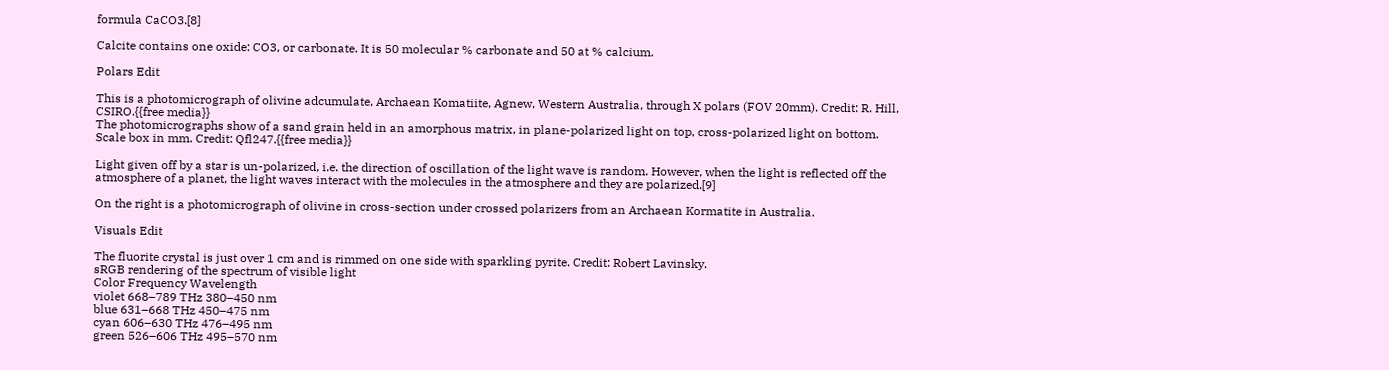formula CaCO3.[8]

Calcite contains one oxide: CO3, or carbonate. It is 50 molecular % carbonate and 50 at % calcium.

Polars Edit

This is a photomicrograph of olivine adcumulate, Archaean Komatiite, Agnew, Western Australia, through X polars (FOV 20mm). Credit: R. Hill, CSIRO.{{free media}}
The photomicrographs show of a sand grain held in an amorphous matrix, in plane-polarized light on top, cross-polarized light on bottom. Scale box in mm. Credit: Qfl247.{{free media}}

Light given off by a star is un-polarized, i.e. the direction of oscillation of the light wave is random. However, when the light is reflected off the atmosphere of a planet, the light waves interact with the molecules in the atmosphere and they are polarized.[9]

On the right is a photomicrograph of olivine in cross-section under crossed polarizers from an Archaean Kormatite in Australia.

Visuals Edit

The fluorite crystal is just over 1 cm and is rimmed on one side with sparkling pyrite. Credit: Robert Lavinsky.
sRGB rendering of the spectrum of visible light
Color Frequency Wavelength
violet 668–789 THz 380–450 nm
blue 631–668 THz 450–475 nm
cyan 606–630 THz 476–495 nm
green 526–606 THz 495–570 nm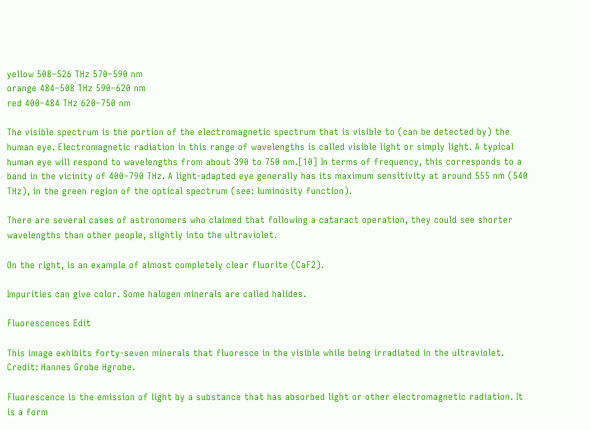yellow 508–526 THz 570–590 nm
orange 484–508 THz 590–620 nm
red 400–484 THz 620–750 nm

The visible spectrum is the portion of the electromagnetic spectrum that is visible to (can be detected by) the human eye. Electromagnetic radiation in this range of wavelengths is called visible light or simply light. A typical human eye will respond to wavelengths from about 390 to 750 nm.[10] In terms of frequency, this corresponds to a band in the vicinity of 400–790 THz. A light-adapted eye generally has its maximum sensitivity at around 555 nm (540 THz), in the green region of the optical spectrum (see: luminosity function).

There are several cases of astronomers who claimed that following a cataract operation, they could see shorter wavelengths than other people, slightly into the ultraviolet.

On the right, is an example of almost completely clear fluorite (CaF2).

Impurities can give color. Some halogen minerals are called halides.

Fluorescences Edit

This image exhibits forty-seven minerals that fluoresce in the visible while being irradiated in the ultraviolet. Credit: Hannes Grobe Hgrobe.

Fluorescence is the emission of light by a substance that has absorbed light or other electromagnetic radiation. It is a form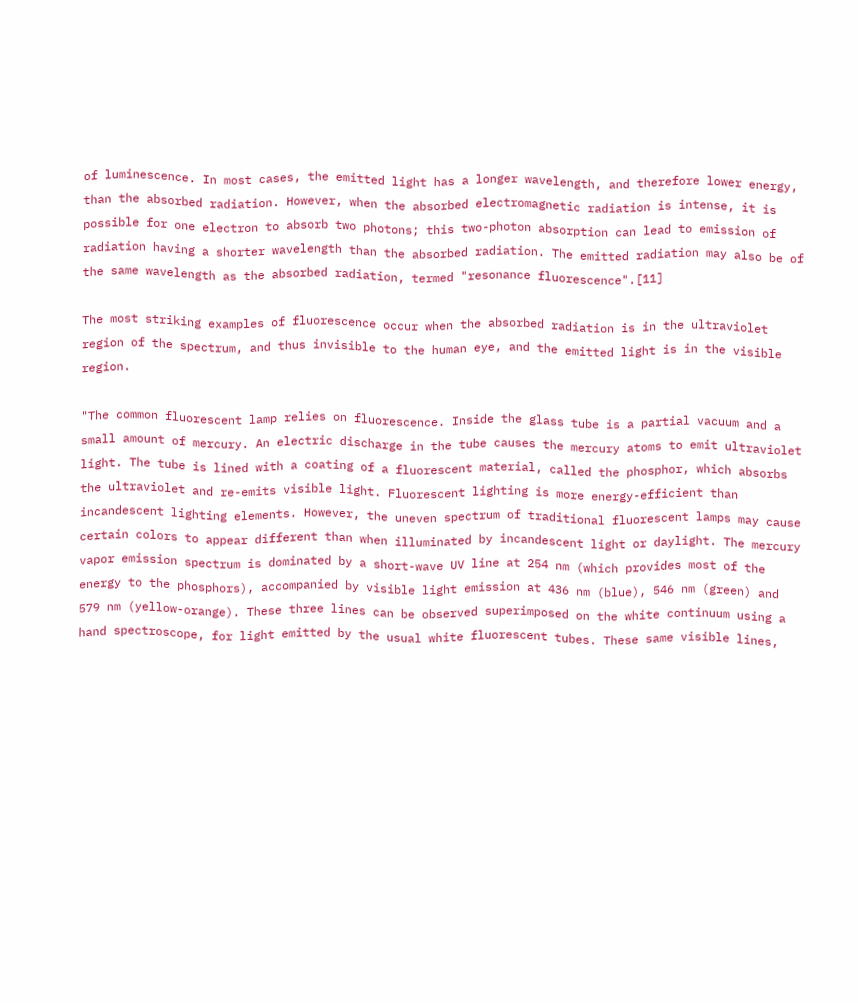of luminescence. In most cases, the emitted light has a longer wavelength, and therefore lower energy, than the absorbed radiation. However, when the absorbed electromagnetic radiation is intense, it is possible for one electron to absorb two photons; this two-photon absorption can lead to emission of radiation having a shorter wavelength than the absorbed radiation. The emitted radiation may also be of the same wavelength as the absorbed radiation, termed "resonance fluorescence".[11]

The most striking examples of fluorescence occur when the absorbed radiation is in the ultraviolet region of the spectrum, and thus invisible to the human eye, and the emitted light is in the visible region.

"The common fluorescent lamp relies on fluorescence. Inside the glass tube is a partial vacuum and a small amount of mercury. An electric discharge in the tube causes the mercury atoms to emit ultraviolet light. The tube is lined with a coating of a fluorescent material, called the phosphor, which absorbs the ultraviolet and re-emits visible light. Fluorescent lighting is more energy-efficient than incandescent lighting elements. However, the uneven spectrum of traditional fluorescent lamps may cause certain colors to appear different than when illuminated by incandescent light or daylight. The mercury vapor emission spectrum is dominated by a short-wave UV line at 254 nm (which provides most of the energy to the phosphors), accompanied by visible light emission at 436 nm (blue), 546 nm (green) and 579 nm (yellow-orange). These three lines can be observed superimposed on the white continuum using a hand spectroscope, for light emitted by the usual white fluorescent tubes. These same visible lines,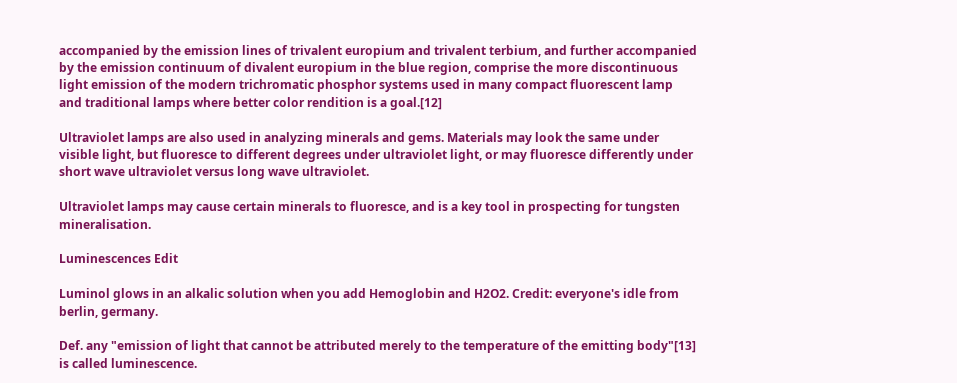accompanied by the emission lines of trivalent europium and trivalent terbium, and further accompanied by the emission continuum of divalent europium in the blue region, comprise the more discontinuous light emission of the modern trichromatic phosphor systems used in many compact fluorescent lamp and traditional lamps where better color rendition is a goal.[12]

Ultraviolet lamps are also used in analyzing minerals and gems. Materials may look the same under visible light, but fluoresce to different degrees under ultraviolet light, or may fluoresce differently under short wave ultraviolet versus long wave ultraviolet.

Ultraviolet lamps may cause certain minerals to fluoresce, and is a key tool in prospecting for tungsten mineralisation.

Luminescences Edit

Luminol glows in an alkalic solution when you add Hemoglobin and H2O2. Credit: everyone's idle from berlin, germany.

Def. any "emission of light that cannot be attributed merely to the temperature of the emitting body"[13] is called luminescence.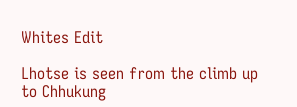Whites Edit

Lhotse is seen from the climb up to Chhukung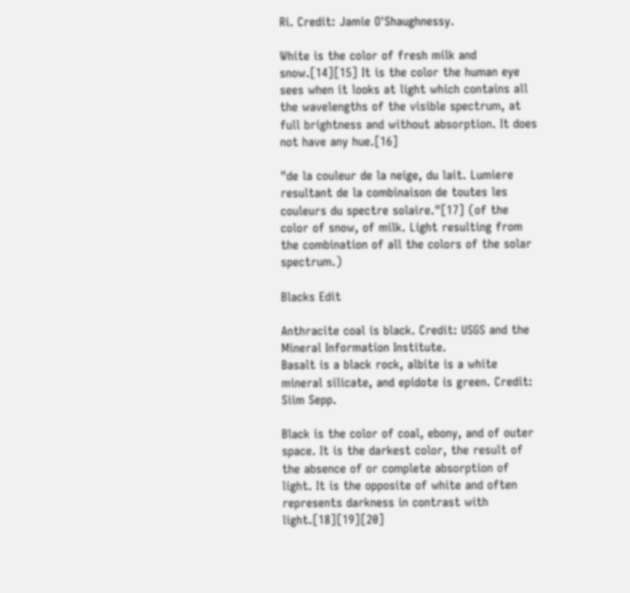Ri. Credit: Jamie O'Shaughnessy.

White is the color of fresh milk and snow.[14][15] It is the color the human eye sees when it looks at light which contains all the wavelengths of the visible spectrum, at full brightness and without absorption. It does not have any hue.[16]

"de la couleur de la neige, du lait. Lumiere resultant de la combinaison de toutes les couleurs du spectre solaire."[17] (of the color of snow, of milk. Light resulting from the combination of all the colors of the solar spectrum.)

Blacks Edit

Anthracite coal is black. Credit: USGS and the Mineral Information Institute.
Basalt is a black rock, albite is a white mineral silicate, and epidote is green. Credit: Siim Sepp.

Black is the color of coal, ebony, and of outer space. It is the darkest color, the result of the absence of or complete absorption of light. It is the opposite of white and often represents darkness in contrast with light.[18][19][20]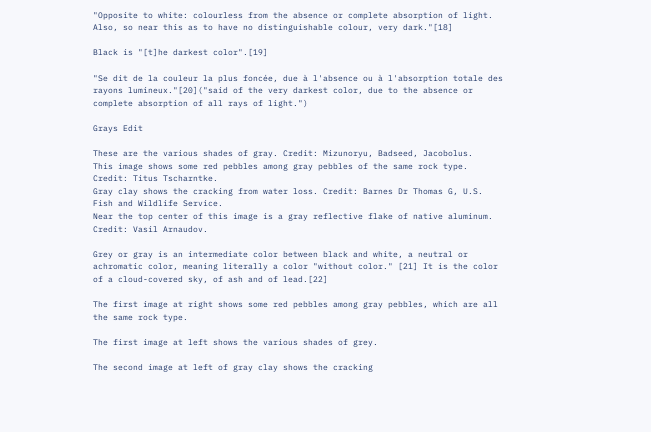"Opposite to white: colourless from the absence or complete absorption of light. Also, so near this as to have no distinguishable colour, very dark."[18]

Black is "[t]he darkest color".[19]

"Se dit de la couleur la plus foncée, due à l'absence ou à l'absorption totale des rayons lumineux."[20]("said of the very darkest color, due to the absence or complete absorption of all rays of light.")

Grays Edit

These are the various shades of gray. Credit: Mizunoryu, Badseed, Jacobolus.
This image shows some red pebbles among gray pebbles of the same rock type. Credit: Titus Tscharntke.
Gray clay shows the cracking from water loss. Credit: Barnes Dr Thomas G, U.S. Fish and Wildlife Service.
Near the top center of this image is a gray reflective flake of native aluminum. Credit: Vasil Arnaudov.

Grey or gray is an intermediate color between black and white, a neutral or achromatic color, meaning literally a color "without color." [21] It is the color of a cloud-covered sky, of ash and of lead.[22]

The first image at right shows some red pebbles among gray pebbles, which are all the same rock type.

The first image at left shows the various shades of grey.

The second image at left of gray clay shows the cracking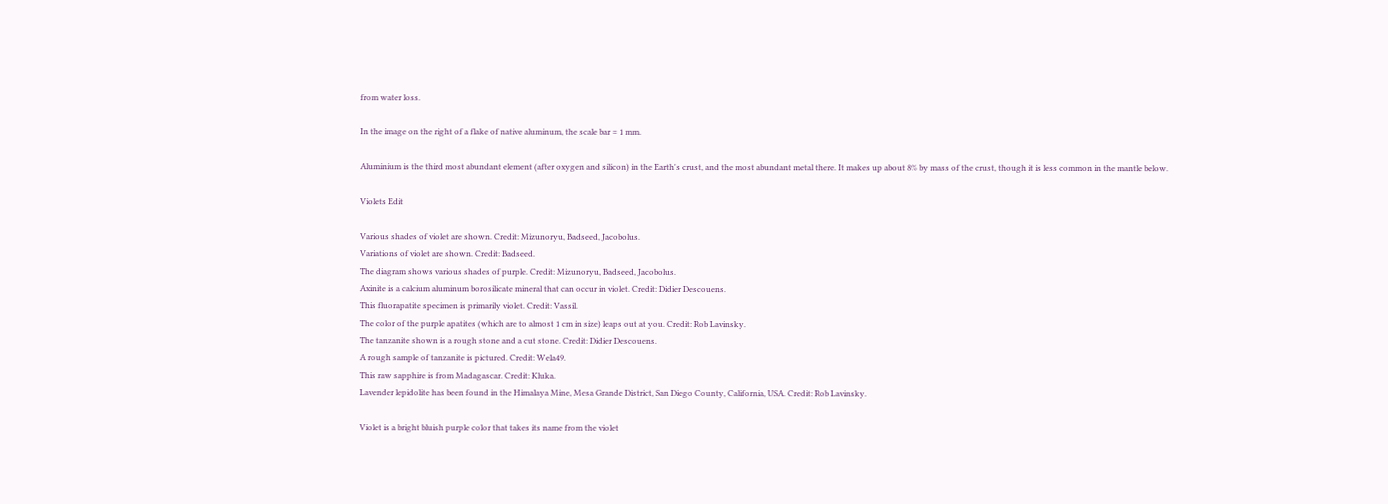from water loss.

In the image on the right of a flake of native aluminum, the scale bar = 1 mm.

Aluminium is the third most abundant element (after oxygen and silicon) in the Earth's crust, and the most abundant metal there. It makes up about 8% by mass of the crust, though it is less common in the mantle below.

Violets Edit

Various shades of violet are shown. Credit: Mizunoryu, Badseed, Jacobolus.
Variations of violet are shown. Credit: Badseed.
The diagram shows various shades of purple. Credit: Mizunoryu, Badseed, Jacobolus.
Axinite is a calcium aluminum borosilicate mineral that can occur in violet. Credit: Didier Descouens.
This fluorapatite specimen is primarily violet. Credit: Vassil.
The color of the purple apatites (which are to almost 1 cm in size) leaps out at you. Credit: Rob Lavinsky.
The tanzanite shown is a rough stone and a cut stone. Credit: Didier Descouens.
A rough sample of tanzanite is pictured. Credit: Wela49.
This raw sapphire is from Madagascar. Credit: Kluka.
Lavender lepidolite has been found in the Himalaya Mine, Mesa Grande District, San Diego County, California, USA. Credit: Rob Lavinsky.

Violet is a bright bluish purple color that takes its name from the violet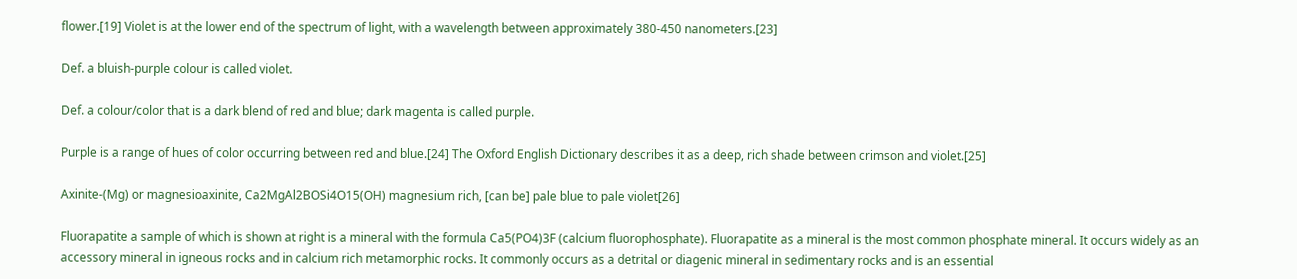flower.[19] Violet is at the lower end of the spectrum of light, with a wavelength between approximately 380-450 nanometers.[23]

Def. a bluish-purple colour is called violet.

Def. a colour/color that is a dark blend of red and blue; dark magenta is called purple.

Purple is a range of hues of color occurring between red and blue.[24] The Oxford English Dictionary describes it as a deep, rich shade between crimson and violet.[25]

Axinite-(Mg) or magnesioaxinite, Ca2MgAl2BOSi4O15(OH) magnesium rich, [can be] pale blue to pale violet[26]

Fluorapatite a sample of which is shown at right is a mineral with the formula Ca5(PO4)3F (calcium fluorophosphate). Fluorapatite as a mineral is the most common phosphate mineral. It occurs widely as an accessory mineral in igneous rocks and in calcium rich metamorphic rocks. It commonly occurs as a detrital or diagenic mineral in sedimentary rocks and is an essential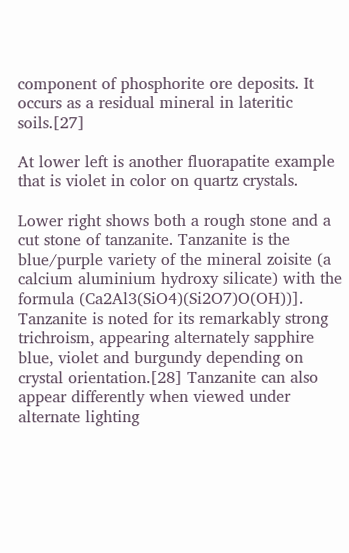component of phosphorite ore deposits. It occurs as a residual mineral in lateritic soils.[27]

At lower left is another fluorapatite example that is violet in color on quartz crystals.

Lower right shows both a rough stone and a cut stone of tanzanite. Tanzanite is the blue/purple variety of the mineral zoisite (a calcium aluminium hydroxy silicate) with the formula (Ca2Al3(SiO4)(Si2O7)O(OH))]. Tanzanite is noted for its remarkably strong trichroism, appearing alternately sapphire blue, violet and burgundy depending on crystal orientation.[28] Tanzanite can also appear differently when viewed under alternate lighting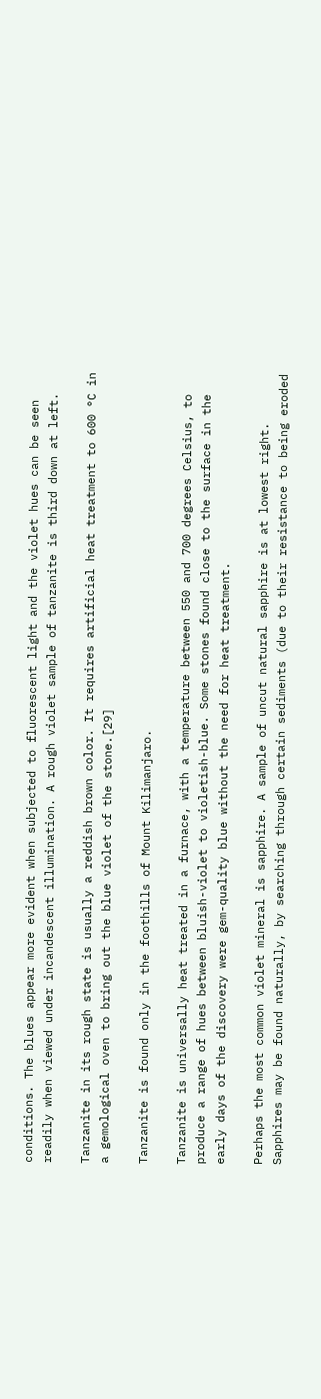conditions. The blues appear more evident when subjected to fluorescent light and the violet hues can be seen readily when viewed under incandescent illumination. A rough violet sample of tanzanite is third down at left.

Tanzanite in its rough state is usually a reddish brown color. It requires artificial heat treatment to 600 °C in a gemological oven to bring out the blue violet of the stone.[29]

Tanzanite is found only in the foothills of Mount Kilimanjaro.

Tanzanite is universally heat treated in a furnace, with a temperature between 550 and 700 degrees Celsius, to produce a range of hues between bluish-violet to violetish-blue. Some stones found close to the surface in the early days of the discovery were gem-quality blue without the need for heat treatment.

Perhaps the most common violet mineral is sapphire. A sample of uncut natural sapphire is at lowest right. Sapphires may be found naturally, by searching through certain sediments (due to their resistance to being eroded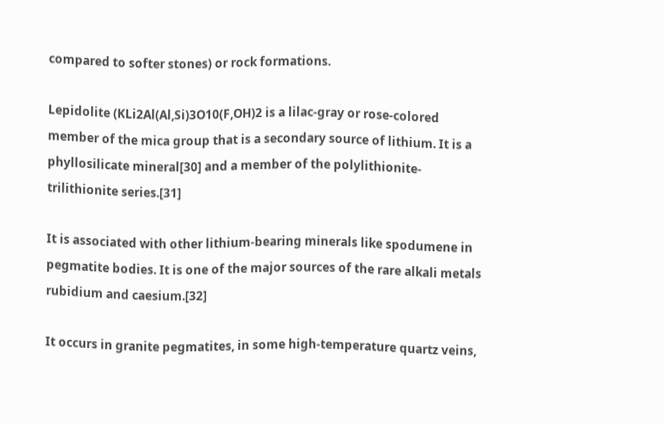compared to softer stones) or rock formations.

Lepidolite (KLi2Al(Al,Si)3O10(F,OH)2 is a lilac-gray or rose-colored member of the mica group that is a secondary source of lithium. It is a phyllosilicate mineral[30] and a member of the polylithionite-trilithionite series.[31]

It is associated with other lithium-bearing minerals like spodumene in pegmatite bodies. It is one of the major sources of the rare alkali metals rubidium and caesium.[32]

It occurs in granite pegmatites, in some high-temperature quartz veins,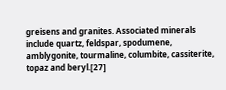greisens and granites. Associated minerals include quartz, feldspar, spodumene, amblygonite, tourmaline, columbite, cassiterite, topaz and beryl.[27]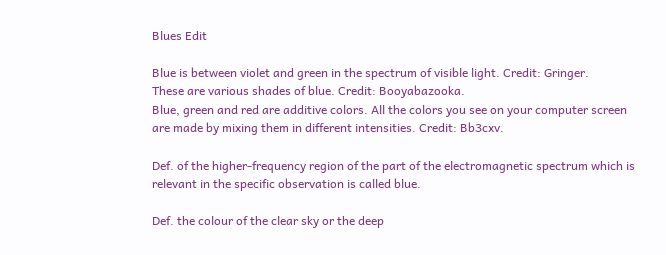Blues Edit

Blue is between violet and green in the spectrum of visible light. Credit: Gringer.
These are various shades of blue. Credit: Booyabazooka.
Blue, green and red are additive colors. All the colors you see on your computer screen are made by mixing them in different intensities. Credit: Bb3cxv.

Def. of the higher-frequency region of the part of the electromagnetic spectrum which is relevant in the specific observation is called blue.

Def. the colour of the clear sky or the deep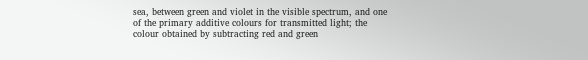sea, between green and violet in the visible spectrum, and one of the primary additive colours for transmitted light; the colour obtained by subtracting red and green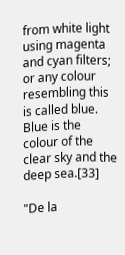from white light using magenta and cyan filters; or any colour resembling this is called blue. Blue is the colour of the clear sky and the deep sea.[33]

"De la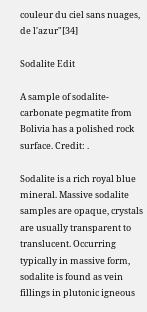couleur du ciel sans nuages, de l'azur"[34]

Sodalite Edit

A sample of sodalite-carbonate pegmatite from Bolivia has a polished rock surface. Credit: .

Sodalite is a rich royal blue mineral. Massive sodalite samples are opaque, crystals are usually transparent to translucent. Occurring typically in massive form, sodalite is found as vein fillings in plutonic igneous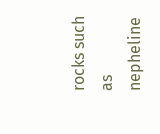rocks such as nepheline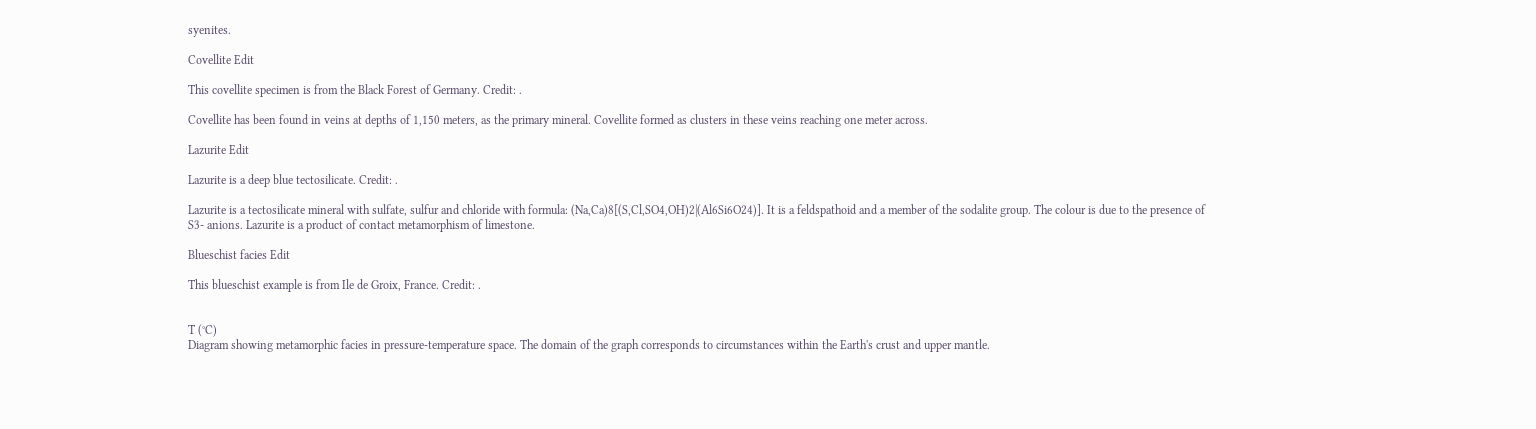syenites.

Covellite Edit

This covellite specimen is from the Black Forest of Germany. Credit: .

Covellite has been found in veins at depths of 1,150 meters, as the primary mineral. Covellite formed as clusters in these veins reaching one meter across.

Lazurite Edit

Lazurite is a deep blue tectosilicate. Credit: .

Lazurite is a tectosilicate mineral with sulfate, sulfur and chloride with formula: (Na,Ca)8[(S,Cl,SO4,OH)2|(Al6Si6O24)]. It is a feldspathoid and a member of the sodalite group. The colour is due to the presence of S3- anions. Lazurite is a product of contact metamorphism of limestone.

Blueschist facies Edit

This blueschist example is from Ile de Groix, France. Credit: .


T (°C)
Diagram showing metamorphic facies in pressure-temperature space. The domain of the graph corresponds to circumstances within the Earth's crust and upper mantle.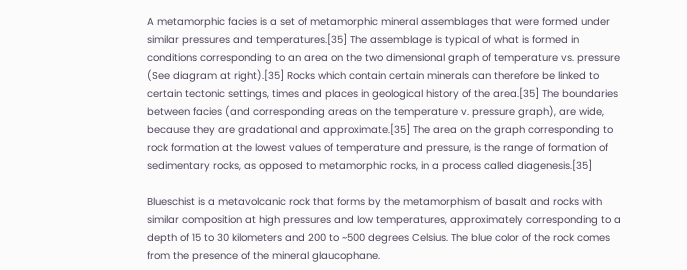A metamorphic facies is a set of metamorphic mineral assemblages that were formed under similar pressures and temperatures.[35] The assemblage is typical of what is formed in conditions corresponding to an area on the two dimensional graph of temperature vs. pressure (See diagram at right).[35] Rocks which contain certain minerals can therefore be linked to certain tectonic settings, times and places in geological history of the area.[35] The boundaries between facies (and corresponding areas on the temperature v. pressure graph), are wide, because they are gradational and approximate.[35] The area on the graph corresponding to rock formation at the lowest values of temperature and pressure, is the range of formation of sedimentary rocks, as opposed to metamorphic rocks, in a process called diagenesis.[35]

Blueschist is a metavolcanic rock that forms by the metamorphism of basalt and rocks with similar composition at high pressures and low temperatures, approximately corresponding to a depth of 15 to 30 kilometers and 200 to ~500 degrees Celsius. The blue color of the rock comes from the presence of the mineral glaucophane.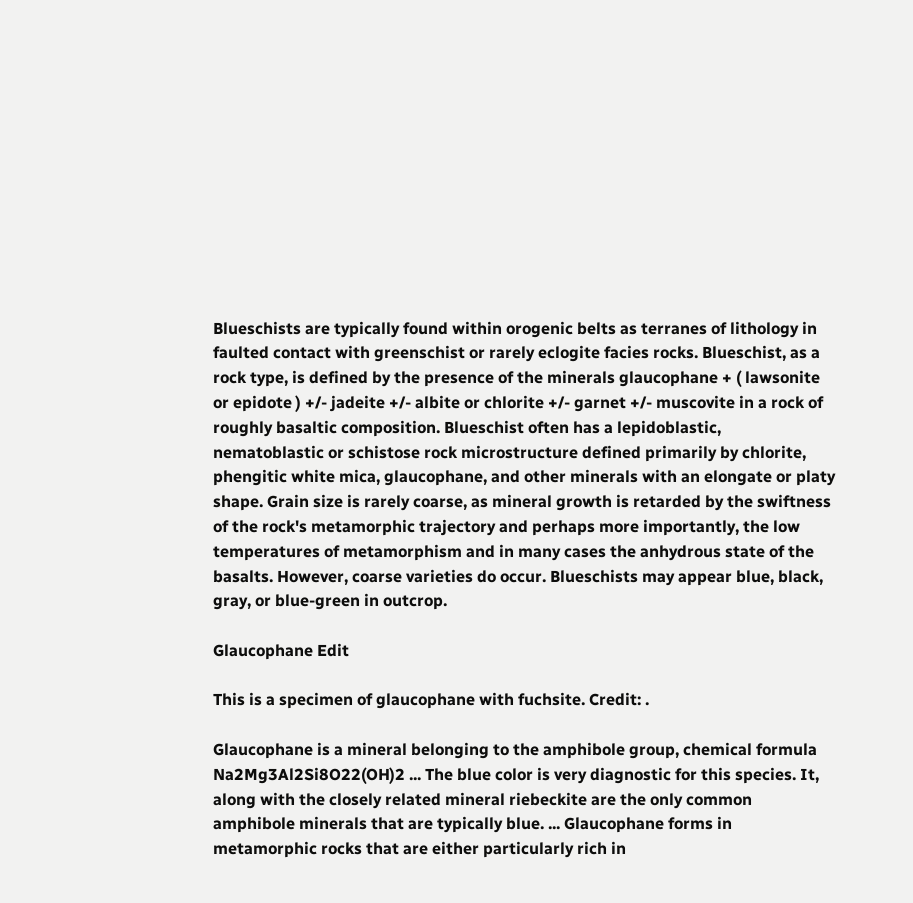Blueschists are typically found within orogenic belts as terranes of lithology in faulted contact with greenschist or rarely eclogite facies rocks. Blueschist, as a rock type, is defined by the presence of the minerals glaucophane + ( lawsonite or epidote ) +/- jadeite +/- albite or chlorite +/- garnet +/- muscovite in a rock of roughly basaltic composition. Blueschist often has a lepidoblastic, nematoblastic or schistose rock microstructure defined primarily by chlorite, phengitic white mica, glaucophane, and other minerals with an elongate or platy shape. Grain size is rarely coarse, as mineral growth is retarded by the swiftness of the rock's metamorphic trajectory and perhaps more importantly, the low temperatures of metamorphism and in many cases the anhydrous state of the basalts. However, coarse varieties do occur. Blueschists may appear blue, black, gray, or blue-green in outcrop.

Glaucophane Edit

This is a specimen of glaucophane with fuchsite. Credit: .

Glaucophane is a mineral belonging to the amphibole group, chemical formula Na2Mg3Al2Si8O22(OH)2 ... The blue color is very diagnostic for this species. It, along with the closely related mineral riebeckite are the only common amphibole minerals that are typically blue. ... Glaucophane forms in metamorphic rocks that are either particularly rich in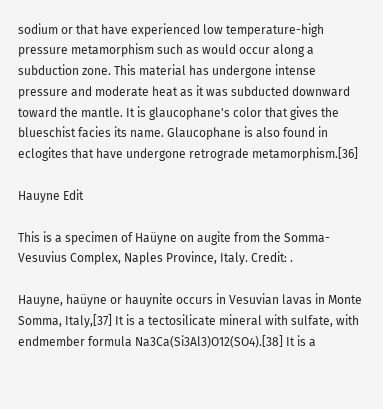sodium or that have experienced low temperature-high pressure metamorphism such as would occur along a subduction zone. This material has undergone intense pressure and moderate heat as it was subducted downward toward the mantle. It is glaucophane's color that gives the blueschist facies its name. Glaucophane is also found in eclogites that have undergone retrograde metamorphism.[36]

Hauyne Edit

This is a specimen of Haüyne on augite from the Somma-Vesuvius Complex, Naples Province, Italy. Credit: .

Hauyne, haüyne or hauynite occurs in Vesuvian lavas in Monte Somma, Italy,[37] It is a tectosilicate mineral with sulfate, with endmember formula Na3Ca(Si3Al3)O12(SO4).[38] It is a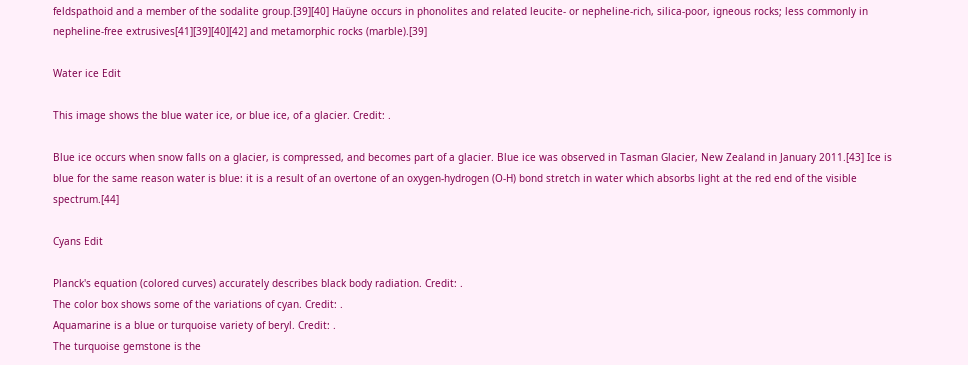feldspathoid and a member of the sodalite group.[39][40] Haüyne occurs in phonolites and related leucite- or nepheline-rich, silica-poor, igneous rocks; less commonly in nepheline-free extrusives[41][39][40][42] and metamorphic rocks (marble).[39]

Water ice Edit

This image shows the blue water ice, or blue ice, of a glacier. Credit: .

Blue ice occurs when snow falls on a glacier, is compressed, and becomes part of a glacier. Blue ice was observed in Tasman Glacier, New Zealand in January 2011.[43] Ice is blue for the same reason water is blue: it is a result of an overtone of an oxygen-hydrogen (O-H) bond stretch in water which absorbs light at the red end of the visible spectrum.[44]

Cyans Edit

Planck's equation (colored curves) accurately describes black body radiation. Credit: .
The color box shows some of the variations of cyan. Credit: .
Aquamarine is a blue or turquoise variety of beryl. Credit: .
The turquoise gemstone is the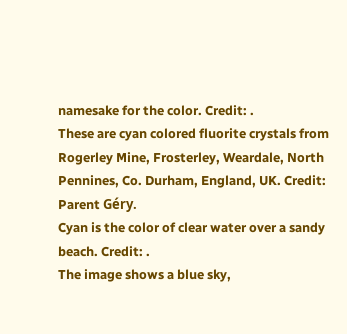namesake for the color. Credit: .
These are cyan colored fluorite crystals from Rogerley Mine, Frosterley, Weardale, North Pennines, Co. Durham, England, UK. Credit: Parent Géry.
Cyan is the color of clear water over a sandy beach. Credit: .
The image shows a blue sky,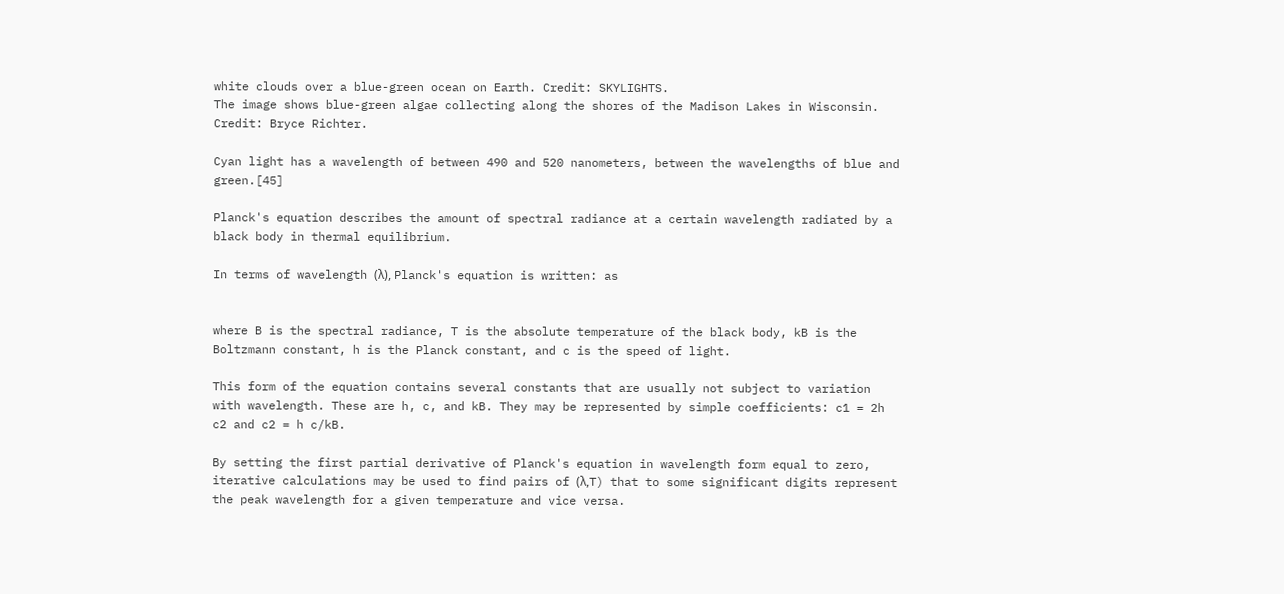white clouds over a blue-green ocean on Earth. Credit: SKYLIGHTS.
The image shows blue-green algae collecting along the shores of the Madison Lakes in Wisconsin. Credit: Bryce Richter.

Cyan light has a wavelength of between 490 and 520 nanometers, between the wavelengths of blue and green.[45]

Planck's equation describes the amount of spectral radiance at a certain wavelength radiated by a black body in thermal equilibrium.

In terms of wavelength (λ), Planck's equation is written: as


where B is the spectral radiance, T is the absolute temperature of the black body, kB is the Boltzmann constant, h is the Planck constant, and c is the speed of light.

This form of the equation contains several constants that are usually not subject to variation with wavelength. These are h, c, and kB. They may be represented by simple coefficients: c1 = 2h c2 and c2 = h c/kB.

By setting the first partial derivative of Planck's equation in wavelength form equal to zero, iterative calculations may be used to find pairs of (λ,T) that to some significant digits represent the peak wavelength for a given temperature and vice versa.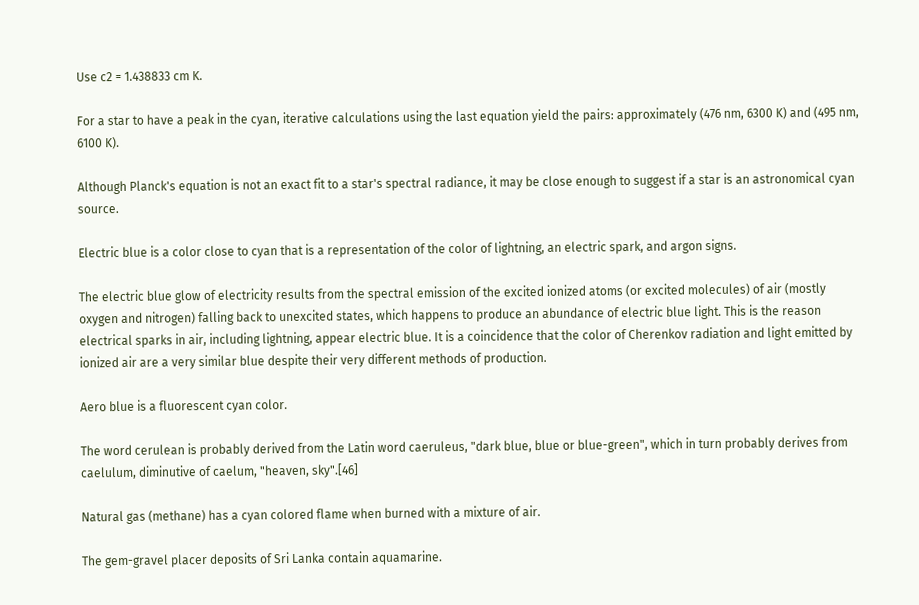Use c2 = 1.438833 cm K.

For a star to have a peak in the cyan, iterative calculations using the last equation yield the pairs: approximately (476 nm, 6300 K) and (495 nm, 6100 K).

Although Planck's equation is not an exact fit to a star's spectral radiance, it may be close enough to suggest if a star is an astronomical cyan source.

Electric blue is a color close to cyan that is a representation of the color of lightning, an electric spark, and argon signs.

The electric blue glow of electricity results from the spectral emission of the excited ionized atoms (or excited molecules) of air (mostly oxygen and nitrogen) falling back to unexcited states, which happens to produce an abundance of electric blue light. This is the reason electrical sparks in air, including lightning, appear electric blue. It is a coincidence that the color of Cherenkov radiation and light emitted by ionized air are a very similar blue despite their very different methods of production.

Aero blue is a fluorescent cyan color.

The word cerulean is probably derived from the Latin word caeruleus, "dark blue, blue or blue-green", which in turn probably derives from caelulum, diminutive of caelum, "heaven, sky".[46]

Natural gas (methane) has a cyan colored flame when burned with a mixture of air.

The gem-gravel placer deposits of Sri Lanka contain aquamarine.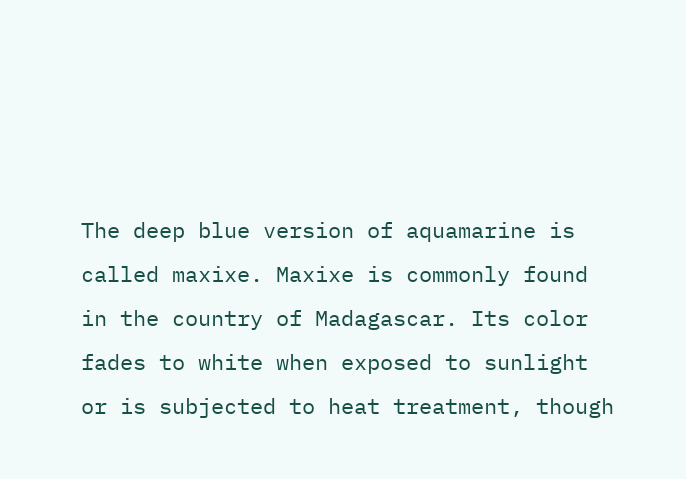The deep blue version of aquamarine is called maxixe. Maxixe is commonly found in the country of Madagascar. Its color fades to white when exposed to sunlight or is subjected to heat treatment, though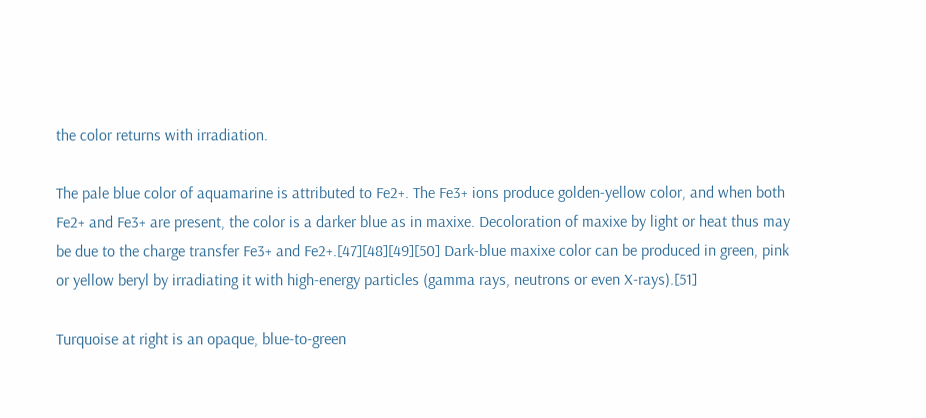the color returns with irradiation.

The pale blue color of aquamarine is attributed to Fe2+. The Fe3+ ions produce golden-yellow color, and when both Fe2+ and Fe3+ are present, the color is a darker blue as in maxixe. Decoloration of maxixe by light or heat thus may be due to the charge transfer Fe3+ and Fe2+.[47][48][49][50] Dark-blue maxixe color can be produced in green, pink or yellow beryl by irradiating it with high-energy particles (gamma rays, neutrons or even X-rays).[51]

Turquoise at right is an opaque, blue-to-green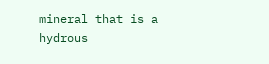mineral that is a hydrous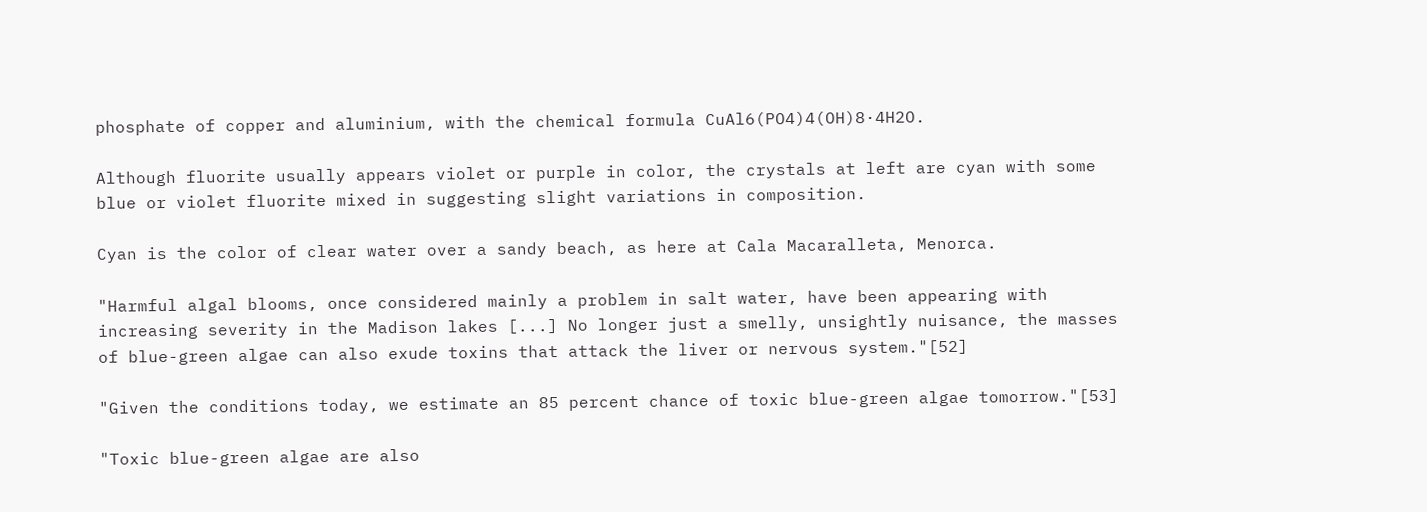phosphate of copper and aluminium, with the chemical formula CuAl6(PO4)4(OH)8·4H2O.

Although fluorite usually appears violet or purple in color, the crystals at left are cyan with some blue or violet fluorite mixed in suggesting slight variations in composition.

Cyan is the color of clear water over a sandy beach, as here at Cala Macaralleta, Menorca.

"Harmful algal blooms, once considered mainly a problem in salt water, have been appearing with increasing severity in the Madison lakes [...] No longer just a smelly, unsightly nuisance, the masses of blue-green algae can also exude toxins that attack the liver or nervous system."[52]

"Given the conditions today, we estimate an 85 percent chance of toxic blue-green algae tomorrow."[53]

"Toxic blue-green algae are also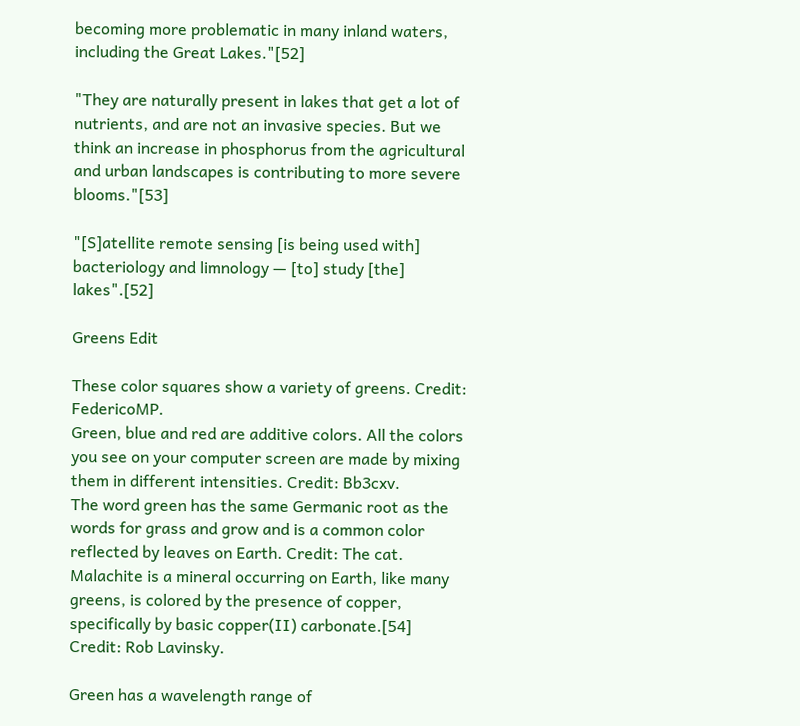becoming more problematic in many inland waters, including the Great Lakes."[52]

"They are naturally present in lakes that get a lot of nutrients, and are not an invasive species. But we think an increase in phosphorus from the agricultural and urban landscapes is contributing to more severe blooms."[53]

"[S]atellite remote sensing [is being used with] bacteriology and limnology — [to] study [the] lakes".[52]

Greens Edit

These color squares show a variety of greens. Credit: FedericoMP.
Green, blue and red are additive colors. All the colors you see on your computer screen are made by mixing them in different intensities. Credit: Bb3cxv.
The word green has the same Germanic root as the words for grass and grow and is a common color reflected by leaves on Earth. Credit: The cat.
Malachite is a mineral occurring on Earth, like many greens, is colored by the presence of copper, specifically by basic copper(II) carbonate.[54] Credit: Rob Lavinsky.

Green has a wavelength range of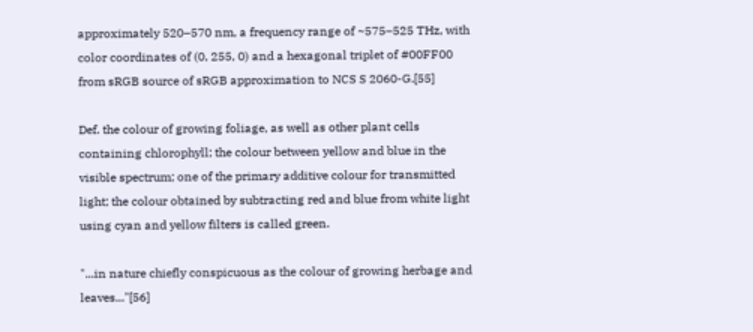approximately 520–570 nm, a frequency range of ~575–525 THz, with color coordinates of (0, 255, 0) and a hexagonal triplet of #00FF00 from sRGB source of sRGB approximation to NCS S 2060-G.[55]

Def. the colour of growing foliage, as well as other plant cells containing chlorophyll; the colour between yellow and blue in the visible spectrum; one of the primary additive colour for transmitted light; the colour obtained by subtracting red and blue from white light using cyan and yellow filters is called green.

"...in nature chiefly conspicuous as the colour of growing herbage and leaves..."[56]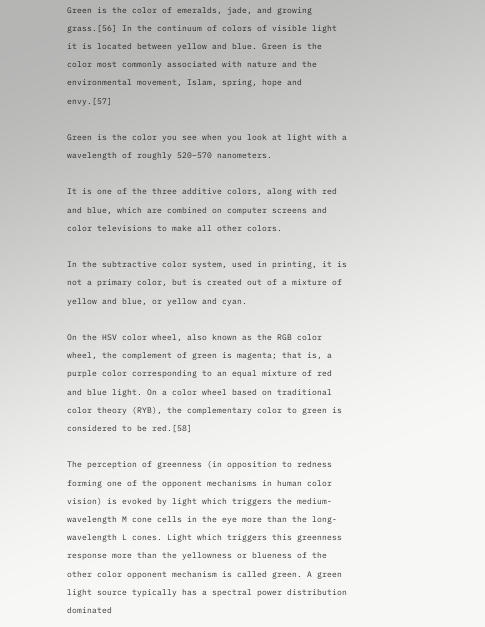Green is the color of emeralds, jade, and growing grass.[56] In the continuum of colors of visible light it is located between yellow and blue. Green is the color most commonly associated with nature and the environmental movement, Islam, spring, hope and envy.[57]

Green is the color you see when you look at light with a wavelength of roughly 520–570 nanometers.

It is one of the three additive colors, along with red and blue, which are combined on computer screens and color televisions to make all other colors.

In the subtractive color system, used in printing, it is not a primary color, but is created out of a mixture of yellow and blue, or yellow and cyan.

On the HSV color wheel, also known as the RGB color wheel, the complement of green is magenta; that is, a purple color corresponding to an equal mixture of red and blue light. On a color wheel based on traditional color theory (RYB), the complementary color to green is considered to be red.[58]

The perception of greenness (in opposition to redness forming one of the opponent mechanisms in human color vision) is evoked by light which triggers the medium-wavelength M cone cells in the eye more than the long-wavelength L cones. Light which triggers this greenness response more than the yellowness or blueness of the other color opponent mechanism is called green. A green light source typically has a spectral power distribution dominated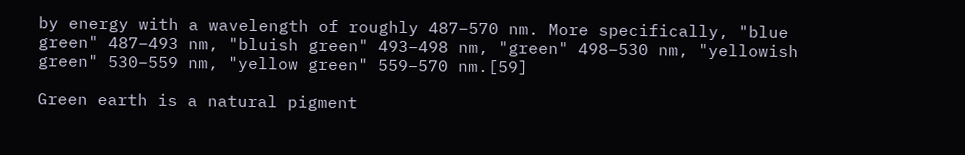by energy with a wavelength of roughly 487–570 nm. More specifically, "blue green" 487–493 nm, "bluish green" 493–498 nm, "green" 498–530 nm, "yellowish green" 530–559 nm, "yellow green" 559–570 nm.[59]

Green earth is a natural pigment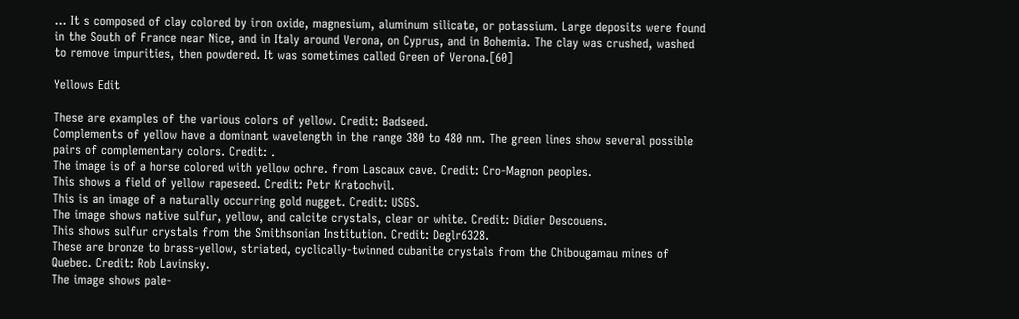... It s composed of clay colored by iron oxide, magnesium, aluminum silicate, or potassium. Large deposits were found in the South of France near Nice, and in Italy around Verona, on Cyprus, and in Bohemia. The clay was crushed, washed to remove impurities, then powdered. It was sometimes called Green of Verona.[60]

Yellows Edit

These are examples of the various colors of yellow. Credit: Badseed.
Complements of yellow have a dominant wavelength in the range 380 to 480 nm. The green lines show several possible pairs of complementary colors. Credit: .
The image is of a horse colored with yellow ochre. from Lascaux cave. Credit: Cro-Magnon peoples.
This shows a field of yellow rapeseed. Credit: Petr Kratochvil.
This is an image of a naturally occurring gold nugget. Credit: USGS.
The image shows native sulfur, yellow, and calcite crystals, clear or white. Credit: Didier Descouens.
This shows sulfur crystals from the Smithsonian Institution. Credit: Deglr6328.
These are bronze to brass-yellow, striated, cyclically-twinned cubanite crystals from the Chibougamau mines of Quebec. Credit: Rob Lavinsky.
The image shows pale-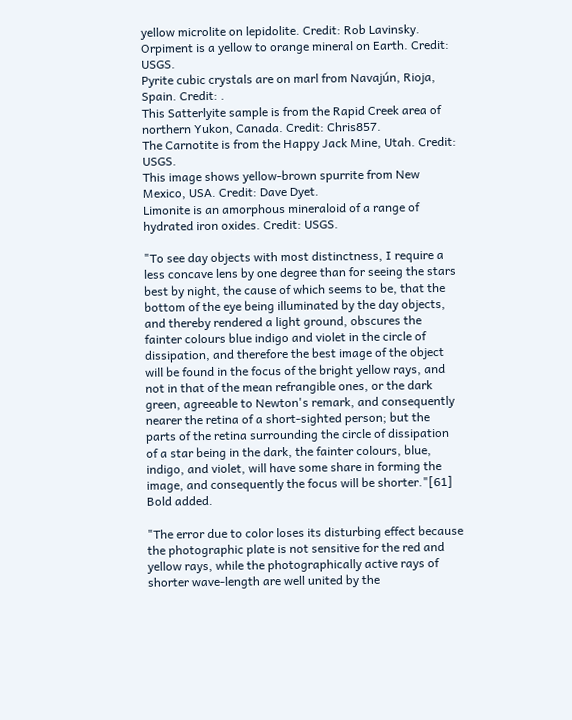yellow microlite on lepidolite. Credit: Rob Lavinsky.
Orpiment is a yellow to orange mineral on Earth. Credit: USGS.
Pyrite cubic crystals are on marl from Navajún, Rioja, Spain. Credit: .
This Satterlyite sample is from the Rapid Creek area of northern Yukon, Canada. Credit: Chris857.
The Carnotite is from the Happy Jack Mine, Utah. Credit: USGS.
This image shows yellow-brown spurrite from New Mexico, USA. Credit: Dave Dyet.
Limonite is an amorphous mineraloid of a range of hydrated iron oxides. Credit: USGS.

"To see day objects with most distinctness, I require a less concave lens by one degree than for seeing the stars best by night, the cause of which seems to be, that the bottom of the eye being illuminated by the day objects, and thereby rendered a light ground, obscures the fainter colours blue indigo and violet in the circle of dissipation, and therefore the best image of the object will be found in the focus of the bright yellow rays, and not in that of the mean refrangible ones, or the dark green, agreeable to Newton's remark, and consequently nearer the retina of a short-sighted person; but the parts of the retina surrounding the circle of dissipation of a star being in the dark, the fainter colours, blue, indigo, and violet, will have some share in forming the image, and consequently the focus will be shorter."[61] Bold added.

"The error due to color loses its disturbing effect because the photographic plate is not sensitive for the red and yellow rays, while the photographically active rays of shorter wave-length are well united by the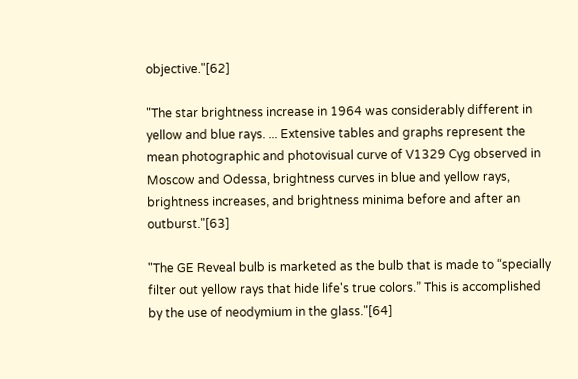objective."[62]

"The star brightness increase in 1964 was considerably different in yellow and blue rays. ... Extensive tables and graphs represent the mean photographic and photovisual curve of V1329 Cyg observed in Moscow and Odessa, brightness curves in blue and yellow rays, brightness increases, and brightness minima before and after an outburst."[63]

"The GE Reveal bulb is marketed as the bulb that is made to “specially filter out yellow rays that hide life's true colors.” This is accomplished by the use of neodymium in the glass."[64]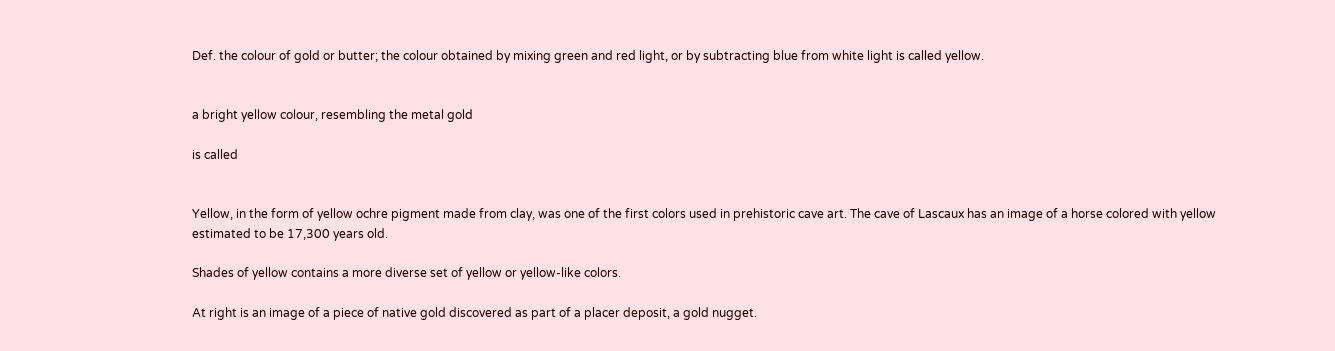Def. the colour of gold or butter; the colour obtained by mixing green and red light, or by subtracting blue from white light is called yellow.


a bright yellow colour, resembling the metal gold

is called


Yellow, in the form of yellow ochre pigment made from clay, was one of the first colors used in prehistoric cave art. The cave of Lascaux has an image of a horse colored with yellow estimated to be 17,300 years old.

Shades of yellow contains a more diverse set of yellow or yellow-like colors.

At right is an image of a piece of native gold discovered as part of a placer deposit, a gold nugget.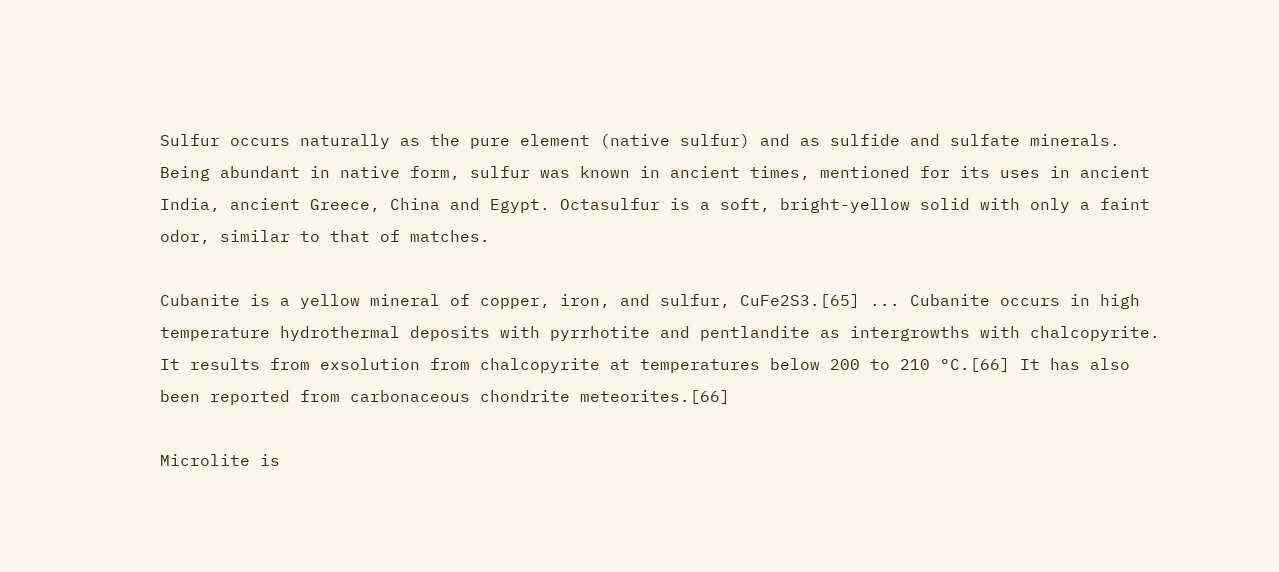Sulfur occurs naturally as the pure element (native sulfur) and as sulfide and sulfate minerals. Being abundant in native form, sulfur was known in ancient times, mentioned for its uses in ancient India, ancient Greece, China and Egypt. Octasulfur is a soft, bright-yellow solid with only a faint odor, similar to that of matches.

Cubanite is a yellow mineral of copper, iron, and sulfur, CuFe2S3.[65] ... Cubanite occurs in high temperature hydrothermal deposits with pyrrhotite and pentlandite as intergrowths with chalcopyrite. It results from exsolution from chalcopyrite at temperatures below 200 to 210 °C.[66] It has also been reported from carbonaceous chondrite meteorites.[66]

Microlite is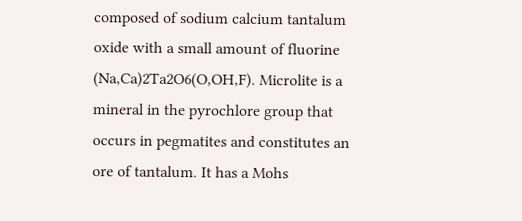composed of sodium calcium tantalum oxide with a small amount of fluorine (Na,Ca)2Ta2O6(O,OH,F). Microlite is a mineral in the pyrochlore group that occurs in pegmatites and constitutes an ore of tantalum. It has a Mohs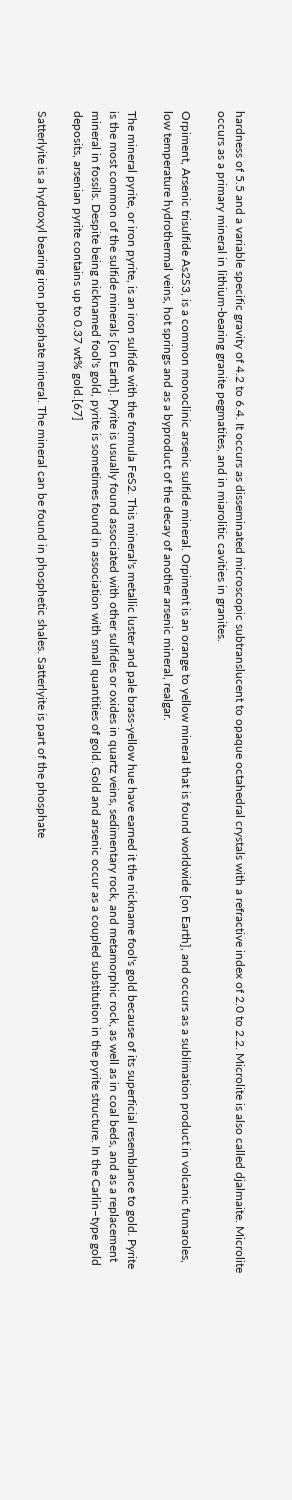hardness of 5.5 and a variable specific gravity of 4.2 to 6.4. It occurs as disseminated microscopic subtranslucent to opaque octahedral crystals with a refractive index of 2.0 to 2.2. Microlite is also called djalmaite. Microlite occurs as a primary mineral in lithium-bearing granite pegmatites, and in miarolitic cavities in granites.

Orpiment, Arsenic trisulfide As2S3, is a common monoclinic arsenic sulfide mineral. Orpiment is an orange to yellow mineral that is found worldwide [on Earth], and occurs as a sublimation product in volcanic fumaroles, low temperature hydrothermal veins, hot springs and as a byproduct of the decay of another arsenic mineral, realgar.

The mineral pyrite, or iron pyrite, is an iron sulfide with the formula FeS2. This mineral's metallic luster and pale brass-yellow hue have earned it the nickname fool's gold because of its superficial resemblance to gold. Pyrite is the most common of the sulfide minerals [on Earth]. Pyrite is usually found associated with other sulfides or oxides in quartz veins, sedimentary rock, and metamorphic rock, as well as in coal beds, and as a replacement mineral in fossils. Despite being nicknamed fool's gold, pyrite is sometimes found in association with small quantities of gold. Gold and arsenic occur as a coupled substitution in the pyrite structure. In the Carlin–type gold deposits, arsenian pyrite contains up to 0.37 wt% gold.[67]

Satterlyite is a hydroxyl bearing iron phosphate mineral. The mineral can be found in phosphetic shales. Satterlyite is part of the phosphate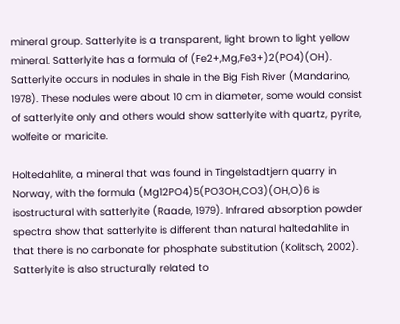mineral group. Satterlyite is a transparent, light brown to light yellow mineral. Satterlyite has a formula of (Fe2+,Mg,Fe3+)2(PO4)(OH). Satterlyite occurs in nodules in shale in the Big Fish River (Mandarino, 1978). These nodules were about 10 cm in diameter, some would consist of satterlyite only and others would show satterlyite with quartz, pyrite, wolfeite or maricite.

Holtedahlite, a mineral that was found in Tingelstadtjern quarry in Norway, with the formula (Mg12PO4)5(PO3OH,CO3)(OH,O)6 is isostructural with satterlyite (Raade, 1979). Infrared absorption powder spectra show that satterlyite is different than natural haltedahlite in that there is no carbonate for phosphate substitution (Kolitsch, 2002). Satterlyite is also structurally related to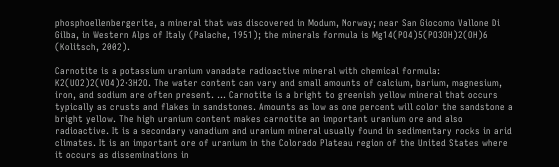phosphoellenbergerite, a mineral that was discovered in Modum, Norway; near San Giocomo Vallone Di Gilba, in Western Alps of Italy (Palache, 1951); the minerals formula is Mg14(PO4)5(PO3OH)2(OH)6 (Kolitsch, 2002).

Carnotite is a potassium uranium vanadate radioactive mineral with chemical formula: K2(UO2)2(VO4)2·3H2O. The water content can vary and small amounts of calcium, barium, magnesium, iron, and sodium are often present. ... Carnotite is a bright to greenish yellow mineral that occurs typically as crusts and flakes in sandstones. Amounts as low as one percent will color the sandstone a bright yellow. The high uranium content makes carnotite an important uranium ore and also radioactive. It is a secondary vanadium and uranium mineral usually found in sedimentary rocks in arid climates. It is an important ore of uranium in the Colorado Plateau region of the United States where it occurs as disseminations in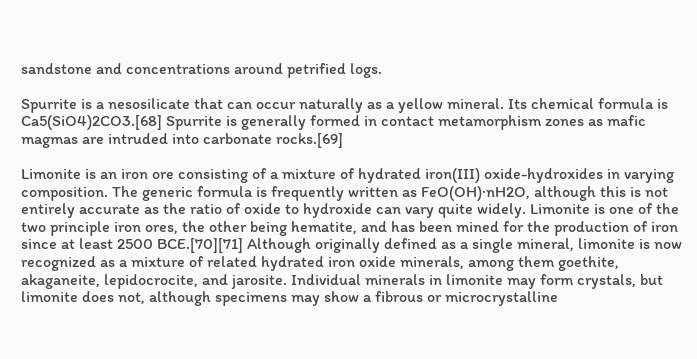sandstone and concentrations around petrified logs.

Spurrite is a nesosilicate that can occur naturally as a yellow mineral. Its chemical formula is Ca5(SiO4)2CO3.[68] Spurrite is generally formed in contact metamorphism zones as mafic magmas are intruded into carbonate rocks.[69]

Limonite is an iron ore consisting of a mixture of hydrated iron(III) oxide-hydroxides in varying composition. The generic formula is frequently written as FeO(OH)·nH2O, although this is not entirely accurate as the ratio of oxide to hydroxide can vary quite widely. Limonite is one of the two principle iron ores, the other being hematite, and has been mined for the production of iron since at least 2500 BCE.[70][71] Although originally defined as a single mineral, limonite is now recognized as a mixture of related hydrated iron oxide minerals, among them goethite, akaganeite, lepidocrocite, and jarosite. Individual minerals in limonite may form crystals, but limonite does not, although specimens may show a fibrous or microcrystalline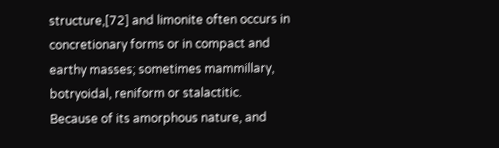structure,[72] and limonite often occurs in concretionary forms or in compact and earthy masses; sometimes mammillary, botryoidal, reniform or stalactitic. Because of its amorphous nature, and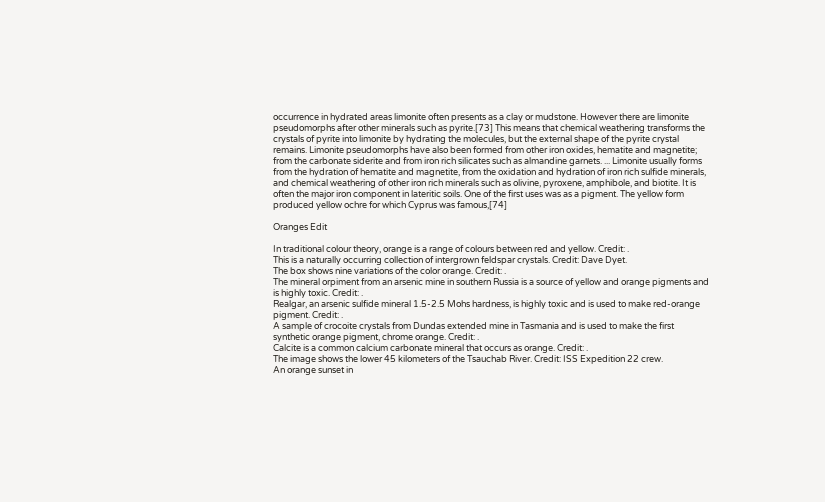occurrence in hydrated areas limonite often presents as a clay or mudstone. However there are limonite pseudomorphs after other minerals such as pyrite.[73] This means that chemical weathering transforms the crystals of pyrite into limonite by hydrating the molecules, but the external shape of the pyrite crystal remains. Limonite pseudomorphs have also been formed from other iron oxides, hematite and magnetite; from the carbonate siderite and from iron rich silicates such as almandine garnets. ... Limonite usually forms from the hydration of hematite and magnetite, from the oxidation and hydration of iron rich sulfide minerals, and chemical weathering of other iron rich minerals such as olivine, pyroxene, amphibole, and biotite. It is often the major iron component in lateritic soils. One of the first uses was as a pigment. The yellow form produced yellow ochre for which Cyprus was famous,[74]

Oranges Edit

In traditional colour theory, orange is a range of colours between red and yellow. Credit: .
This is a naturally occurring collection of intergrown feldspar crystals. Credit: Dave Dyet.
The box shows nine variations of the color orange. Credit: .
The mineral orpiment from an arsenic mine in southern Russia is a source of yellow and orange pigments and is highly toxic. Credit: .
Realgar, an arsenic sulfide mineral 1.5-2.5 Mohs hardness, is highly toxic and is used to make red-orange pigment. Credit: .
A sample of crocoite crystals from Dundas extended mine in Tasmania and is used to make the first synthetic orange pigment, chrome orange. Credit: .
Calcite is a common calcium carbonate mineral that occurs as orange. Credit: .
The image shows the lower 45 kilometers of the Tsauchab River. Credit: ISS Expedition 22 crew.
An orange sunset in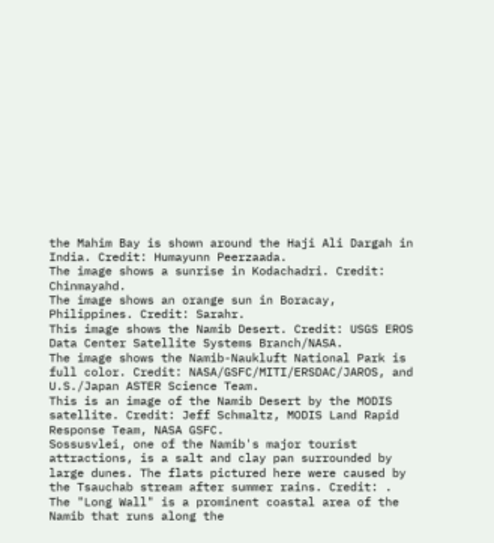the Mahim Bay is shown around the Haji Ali Dargah in India. Credit: Humayunn Peerzaada.
The image shows a sunrise in Kodachadri. Credit: Chinmayahd.
The image shows an orange sun in Boracay, Philippines. Credit: Sarahr.
This image shows the Namib Desert. Credit: USGS EROS Data Center Satellite Systems Branch/NASA.
The image shows the Namib-Naukluft National Park is full color. Credit: NASA/GSFC/MITI/ERSDAC/JAROS, and U.S./Japan ASTER Science Team.
This is an image of the Namib Desert by the MODIS satellite. Credit: Jeff Schmaltz, MODIS Land Rapid Response Team, NASA GSFC.
Sossusvlei, one of the Namib's major tourist attractions, is a salt and clay pan surrounded by large dunes. The flats pictured here were caused by the Tsauchab stream after summer rains. Credit: .
The "Long Wall" is a prominent coastal area of the Namib that runs along the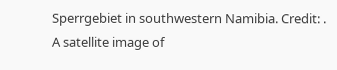Sperrgebiet in southwestern Namibia. Credit: .
A satellite image of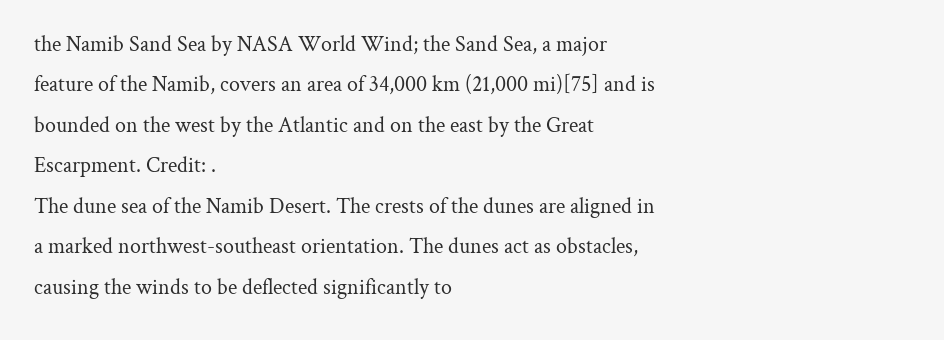the Namib Sand Sea by NASA World Wind; the Sand Sea, a major feature of the Namib, covers an area of 34,000 km (21,000 mi)[75] and is bounded on the west by the Atlantic and on the east by the Great Escarpment. Credit: .
The dune sea of the Namib Desert. The crests of the dunes are aligned in a marked northwest-southeast orientation. The dunes act as obstacles, causing the winds to be deflected significantly to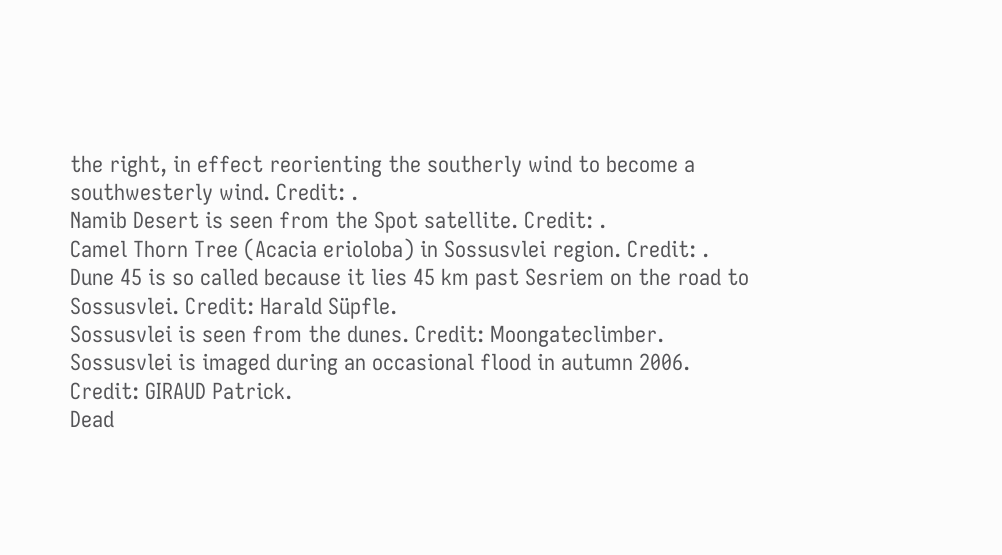the right, in effect reorienting the southerly wind to become a southwesterly wind. Credit: .
Namib Desert is seen from the Spot satellite. Credit: .
Camel Thorn Tree (Acacia erioloba) in Sossusvlei region. Credit: .
Dune 45 is so called because it lies 45 km past Sesriem on the road to Sossusvlei. Credit: Harald Süpfle.
Sossusvlei is seen from the dunes. Credit: Moongateclimber.
Sossusvlei is imaged during an occasional flood in autumn 2006. Credit: GIRAUD Patrick.
Dead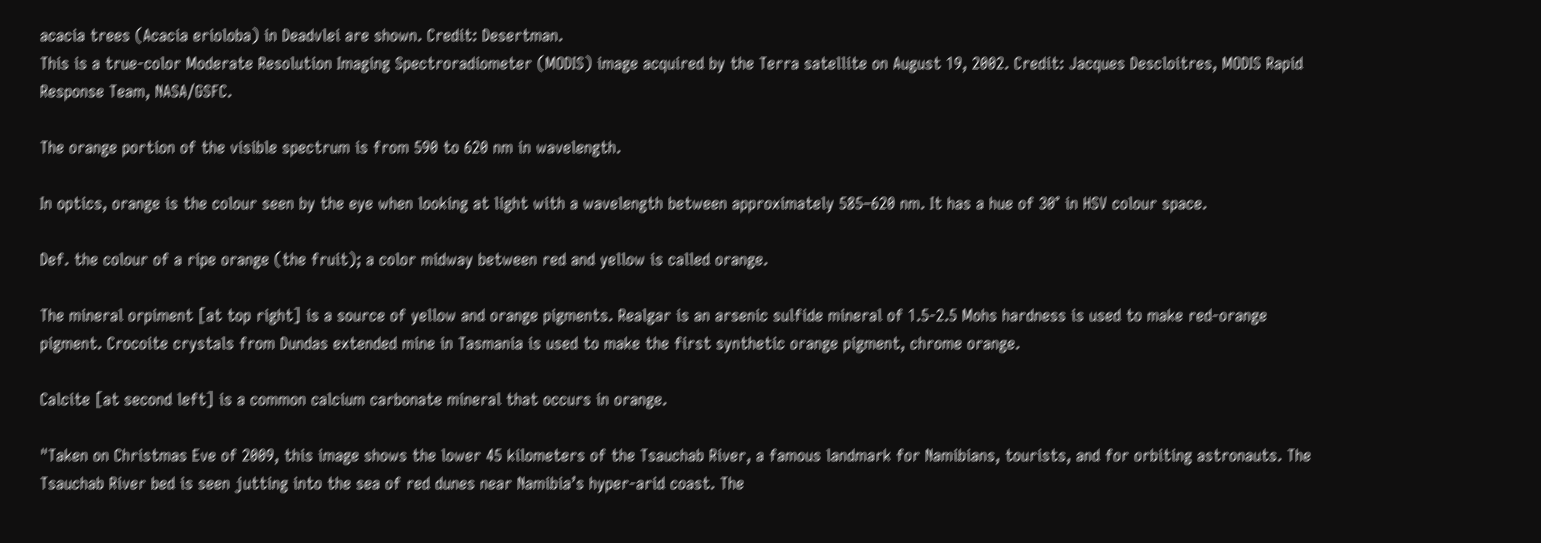acacia trees (Acacia erioloba) in Deadvlei are shown. Credit: Desertman.
This is a true-color Moderate Resolution Imaging Spectroradiometer (MODIS) image acquired by the Terra satellite on August 19, 2002. Credit: Jacques Descloitres, MODIS Rapid Response Team, NASA/GSFC.

The orange portion of the visible spectrum is from 590 to 620 nm in wavelength.

In optics, orange is the colour seen by the eye when looking at light with a wavelength between approximately 585–620 nm. It has a hue of 30° in HSV colour space.

Def. the colour of a ripe orange (the fruit); a color midway between red and yellow is called orange.

The mineral orpiment [at top right] is a source of yellow and orange pigments. Realgar is an arsenic sulfide mineral of 1.5-2.5 Mohs hardness is used to make red-orange pigment. Crocoite crystals from Dundas extended mine in Tasmania is used to make the first synthetic orange pigment, chrome orange.

Calcite [at second left] is a common calcium carbonate mineral that occurs in orange.

"Taken on Christmas Eve of 2009, this image shows the lower 45 kilometers of the Tsauchab River, a famous landmark for Namibians, tourists, and for orbiting astronauts. The Tsauchab River bed is seen jutting into the sea of red dunes near Namibia’s hyper-arid coast. The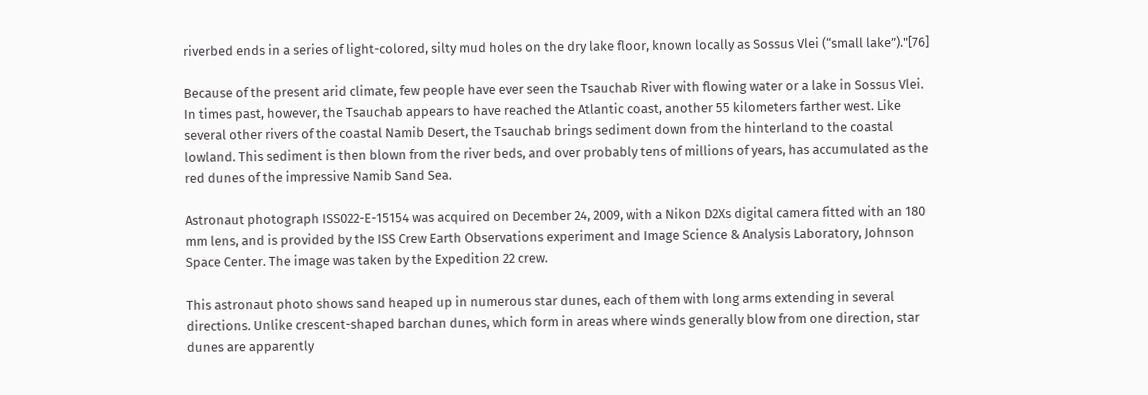riverbed ends in a series of light-colored, silty mud holes on the dry lake floor, known locally as Sossus Vlei (“small lake”)."[76]

Because of the present arid climate, few people have ever seen the Tsauchab River with flowing water or a lake in Sossus Vlei. In times past, however, the Tsauchab appears to have reached the Atlantic coast, another 55 kilometers farther west. Like several other rivers of the coastal Namib Desert, the Tsauchab brings sediment down from the hinterland to the coastal lowland. This sediment is then blown from the river beds, and over probably tens of millions of years, has accumulated as the red dunes of the impressive Namib Sand Sea.

Astronaut photograph ISS022-E-15154 was acquired on December 24, 2009, with a Nikon D2Xs digital camera fitted with an 180 mm lens, and is provided by the ISS Crew Earth Observations experiment and Image Science & Analysis Laboratory, Johnson Space Center. The image was taken by the Expedition 22 crew.

This astronaut photo shows sand heaped up in numerous star dunes, each of them with long arms extending in several directions. Unlike crescent-shaped barchan dunes, which form in areas where winds generally blow from one direction, star dunes are apparently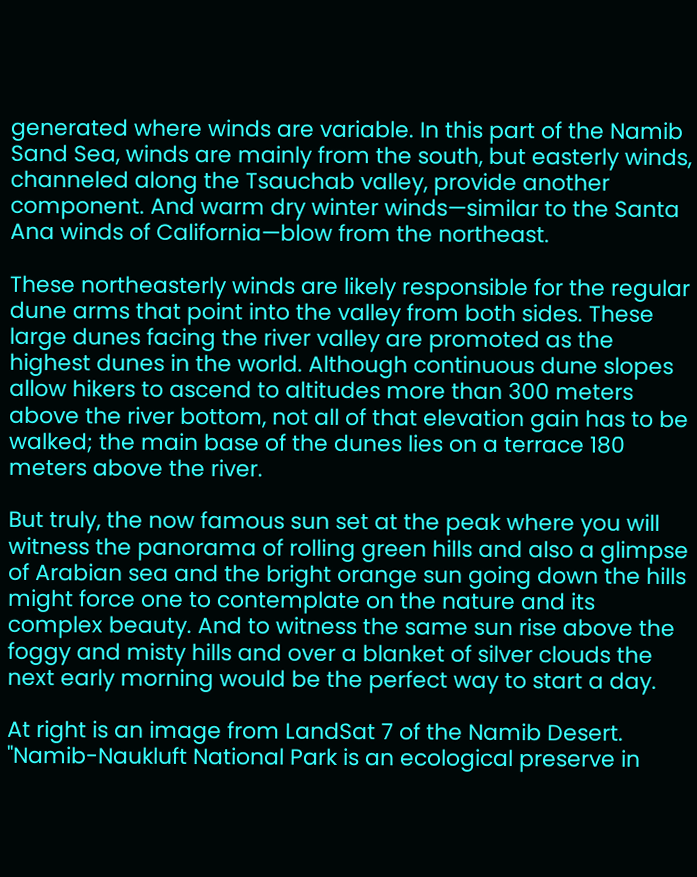generated where winds are variable. In this part of the Namib Sand Sea, winds are mainly from the south, but easterly winds, channeled along the Tsauchab valley, provide another component. And warm dry winter winds—similar to the Santa Ana winds of California—blow from the northeast.

These northeasterly winds are likely responsible for the regular dune arms that point into the valley from both sides. These large dunes facing the river valley are promoted as the highest dunes in the world. Although continuous dune slopes allow hikers to ascend to altitudes more than 300 meters above the river bottom, not all of that elevation gain has to be walked; the main base of the dunes lies on a terrace 180 meters above the river.

But truly, the now famous sun set at the peak where you will witness the panorama of rolling green hills and also a glimpse of Arabian sea and the bright orange sun going down the hills might force one to contemplate on the nature and its complex beauty. And to witness the same sun rise above the foggy and misty hills and over a blanket of silver clouds the next early morning would be the perfect way to start a day.

At right is an image from LandSat 7 of the Namib Desert. "Namib-Naukluft National Park is an ecological preserve in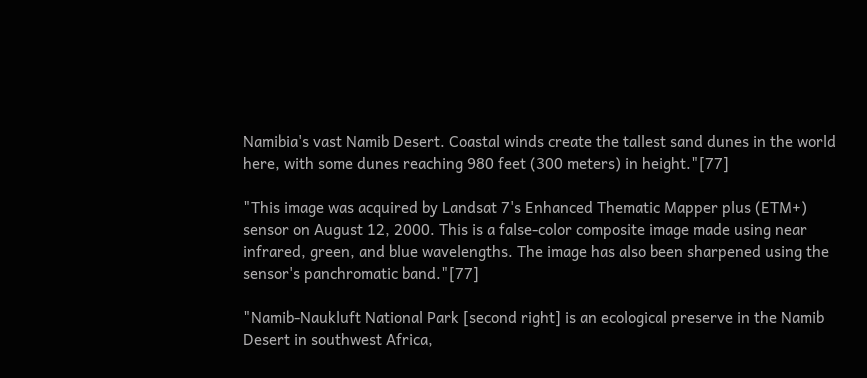Namibia's vast Namib Desert. Coastal winds create the tallest sand dunes in the world here, with some dunes reaching 980 feet (300 meters) in height."[77]

"This image was acquired by Landsat 7's Enhanced Thematic Mapper plus (ETM+) sensor on August 12, 2000. This is a false-color composite image made using near infrared, green, and blue wavelengths. The image has also been sharpened using the sensor's panchromatic band."[77]

"Namib-Naukluft National Park [second right] is an ecological preserve in the Namib Desert in southwest Africa,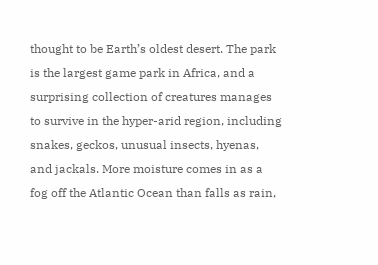thought to be Earth’s oldest desert. The park is the largest game park in Africa, and a surprising collection of creatures manages to survive in the hyper-arid region, including snakes, geckos, unusual insects, hyenas, and jackals. More moisture comes in as a fog off the Atlantic Ocean than falls as rain,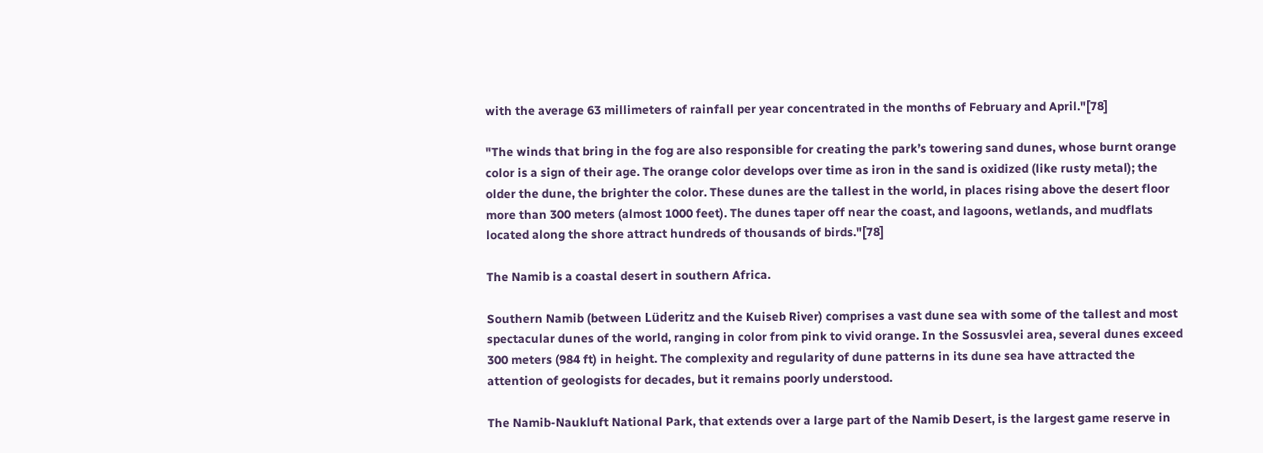with the average 63 millimeters of rainfall per year concentrated in the months of February and April."[78]

"The winds that bring in the fog are also responsible for creating the park’s towering sand dunes, whose burnt orange color is a sign of their age. The orange color develops over time as iron in the sand is oxidized (like rusty metal); the older the dune, the brighter the color. These dunes are the tallest in the world, in places rising above the desert floor more than 300 meters (almost 1000 feet). The dunes taper off near the coast, and lagoons, wetlands, and mudflats located along the shore attract hundreds of thousands of birds."[78]

The Namib is a coastal desert in southern Africa.

Southern Namib (between Lüderitz and the Kuiseb River) comprises a vast dune sea with some of the tallest and most spectacular dunes of the world, ranging in color from pink to vivid orange. In the Sossusvlei area, several dunes exceed 300 meters (984 ft) in height. The complexity and regularity of dune patterns in its dune sea have attracted the attention of geologists for decades, but it remains poorly understood.

The Namib-Naukluft National Park, that extends over a large part of the Namib Desert, is the largest game reserve in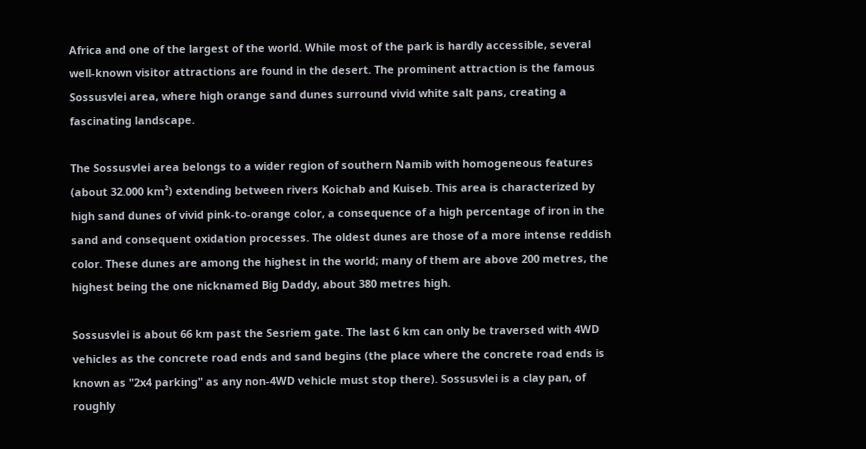Africa and one of the largest of the world. While most of the park is hardly accessible, several well-known visitor attractions are found in the desert. The prominent attraction is the famous Sossusvlei area, where high orange sand dunes surround vivid white salt pans, creating a fascinating landscape.

The Sossusvlei area belongs to a wider region of southern Namib with homogeneous features (about 32.000 km²) extending between rivers Koichab and Kuiseb. This area is characterized by high sand dunes of vivid pink-to-orange color, a consequence of a high percentage of iron in the sand and consequent oxidation processes. The oldest dunes are those of a more intense reddish color. These dunes are among the highest in the world; many of them are above 200 metres, the highest being the one nicknamed Big Daddy, about 380 metres high.

Sossusvlei is about 66 km past the Sesriem gate. The last 6 km can only be traversed with 4WD vehicles as the concrete road ends and sand begins (the place where the concrete road ends is known as "2x4 parking" as any non-4WD vehicle must stop there). Sossusvlei is a clay pan, of roughly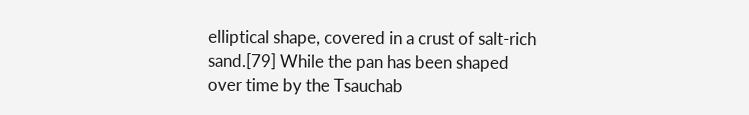elliptical shape, covered in a crust of salt-rich sand.[79] While the pan has been shaped over time by the Tsauchab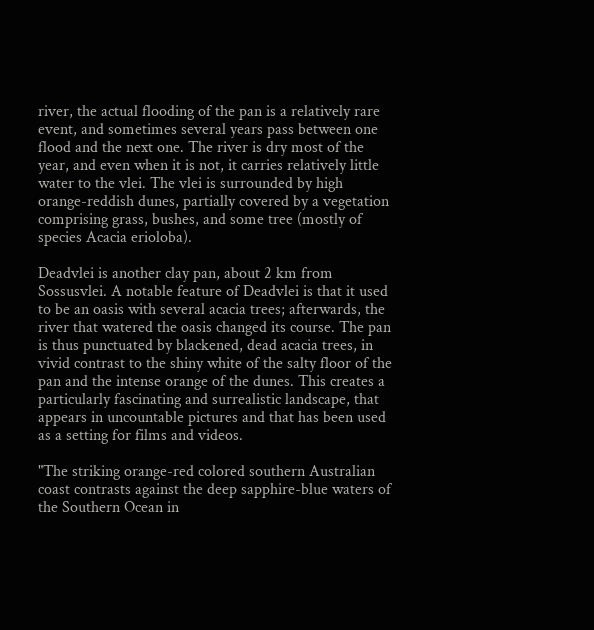river, the actual flooding of the pan is a relatively rare event, and sometimes several years pass between one flood and the next one. The river is dry most of the year, and even when it is not, it carries relatively little water to the vlei. The vlei is surrounded by high orange-reddish dunes, partially covered by a vegetation comprising grass, bushes, and some tree (mostly of species Acacia erioloba).

Deadvlei is another clay pan, about 2 km from Sossusvlei. A notable feature of Deadvlei is that it used to be an oasis with several acacia trees; afterwards, the river that watered the oasis changed its course. The pan is thus punctuated by blackened, dead acacia trees, in vivid contrast to the shiny white of the salty floor of the pan and the intense orange of the dunes. This creates a particularly fascinating and surrealistic landscape, that appears in uncountable pictures and that has been used as a setting for films and videos.

"The striking orange-red colored southern Australian coast contrasts against the deep sapphire-blue waters of the Southern Ocean in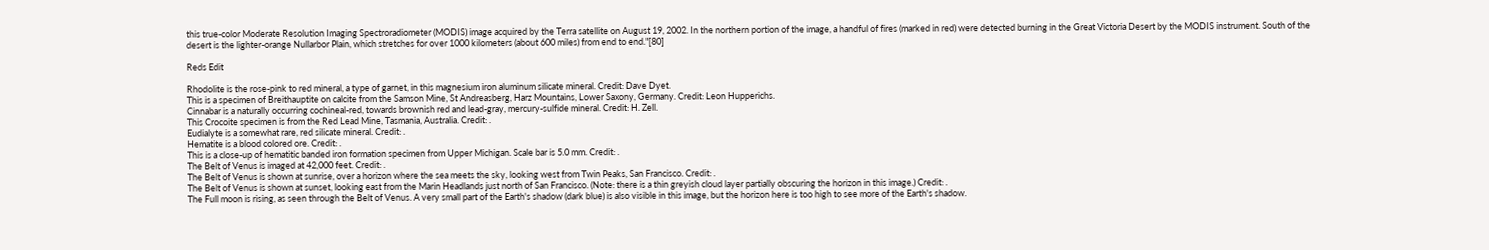this true-color Moderate Resolution Imaging Spectroradiometer (MODIS) image acquired by the Terra satellite on August 19, 2002. In the northern portion of the image, a handful of fires (marked in red) were detected burning in the Great Victoria Desert by the MODIS instrument. South of the desert is the lighter-orange Nullarbor Plain, which stretches for over 1000 kilometers (about 600 miles) from end to end."[80]

Reds Edit

Rhodolite is the rose-pink to red mineral, a type of garnet, in this magnesium iron aluminum silicate mineral. Credit: Dave Dyet.
This is a specimen of Breithauptite on calcite from the Samson Mine, St Andreasberg, Harz Mountains, Lower Saxony, Germany. Credit: Leon Hupperichs.
Cinnabar is a naturally occurring cochineal-red, towards brownish red and lead-gray, mercury-sulfide mineral. Credit: H. Zell.
This Crocoite specimen is from the Red Lead Mine, Tasmania, Australia. Credit: .
Eudialyte is a somewhat rare, red silicate mineral. Credit: .
Hematite is a blood colored ore. Credit: .
This is a close-up of hematitic banded iron formation specimen from Upper Michigan. Scale bar is 5.0 mm. Credit: .
The Belt of Venus is imaged at 42,000 feet. Credit: .
The Belt of Venus is shown at sunrise, over a horizon where the sea meets the sky, looking west from Twin Peaks, San Francisco. Credit: .
The Belt of Venus is shown at sunset, looking east from the Marin Headlands just north of San Francisco. (Note: there is a thin greyish cloud layer partially obscuring the horizon in this image.) Credit: .
The Full moon is rising, as seen through the Belt of Venus. A very small part of the Earth's shadow (dark blue) is also visible in this image, but the horizon here is too high to see more of the Earth's shadow.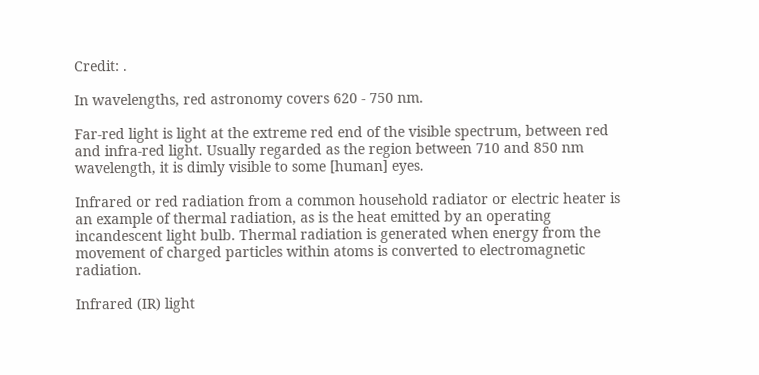Credit: .

In wavelengths, red astronomy covers 620 - 750 nm.

Far-red light is light at the extreme red end of the visible spectrum, between red and infra-red light. Usually regarded as the region between 710 and 850 nm wavelength, it is dimly visible to some [human] eyes.

Infrared or red radiation from a common household radiator or electric heater is an example of thermal radiation, as is the heat emitted by an operating incandescent light bulb. Thermal radiation is generated when energy from the movement of charged particles within atoms is converted to electromagnetic radiation.

Infrared (IR) light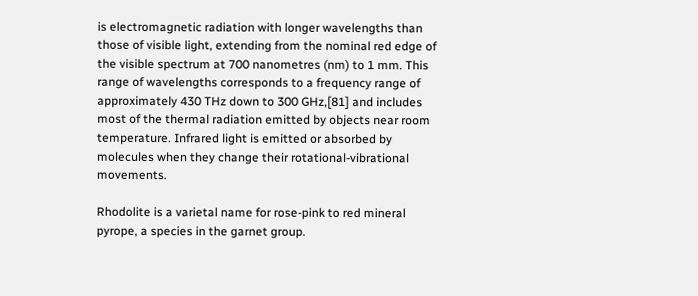is electromagnetic radiation with longer wavelengths than those of visible light, extending from the nominal red edge of the visible spectrum at 700 nanometres (nm) to 1 mm. This range of wavelengths corresponds to a frequency range of approximately 430 THz down to 300 GHz,[81] and includes most of the thermal radiation emitted by objects near room temperature. Infrared light is emitted or absorbed by molecules when they change their rotational-vibrational movements.

Rhodolite is a varietal name for rose-pink to red mineral pyrope, a species in the garnet group.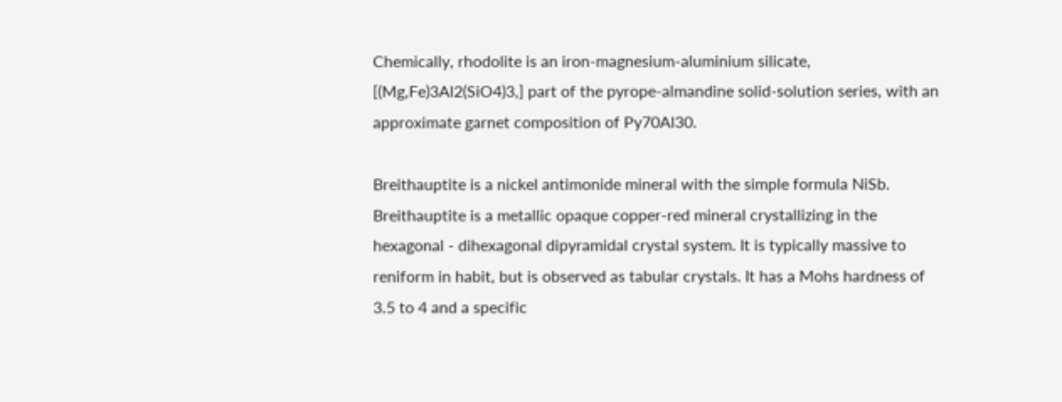Chemically, rhodolite is an iron-magnesium-aluminium silicate, [(Mg,Fe)3Al2(SiO4)3,] part of the pyrope-almandine solid-solution series, with an approximate garnet composition of Py70Al30.

Breithauptite is a nickel antimonide mineral with the simple formula NiSb. Breithauptite is a metallic opaque copper-red mineral crystallizing in the hexagonal - dihexagonal dipyramidal crystal system. It is typically massive to reniform in habit, but is observed as tabular crystals. It has a Mohs hardness of 3.5 to 4 and a specific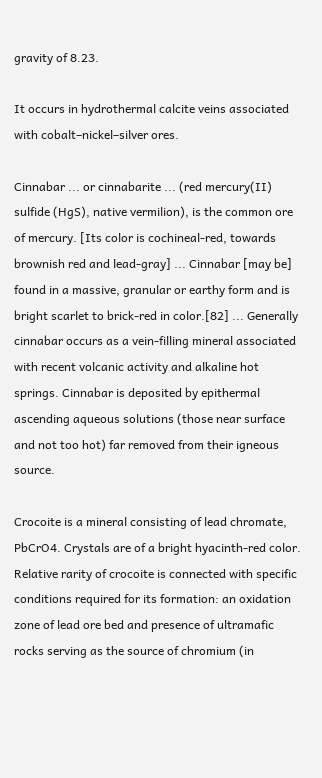gravity of 8.23.

It occurs in hydrothermal calcite veins associated with cobalt–nickel–silver ores.

Cinnabar ... or cinnabarite ... (red mercury(II) sulfide (HgS), native vermilion), is the common ore of mercury. [Its color is cochineal-red, towards brownish red and lead-gray] ... Cinnabar [may be] found in a massive, granular or earthy form and is bright scarlet to brick-red in color.[82] ... Generally cinnabar occurs as a vein-filling mineral associated with recent volcanic activity and alkaline hot springs. Cinnabar is deposited by epithermal ascending aqueous solutions (those near surface and not too hot) far removed from their igneous source.

Crocoite is a mineral consisting of lead chromate, PbCrO4. Crystals are of a bright hyacinth-red color. Relative rarity of crocoite is connected with specific conditions required for its formation: an oxidation zone of lead ore bed and presence of ultramafic rocks serving as the source of chromium (in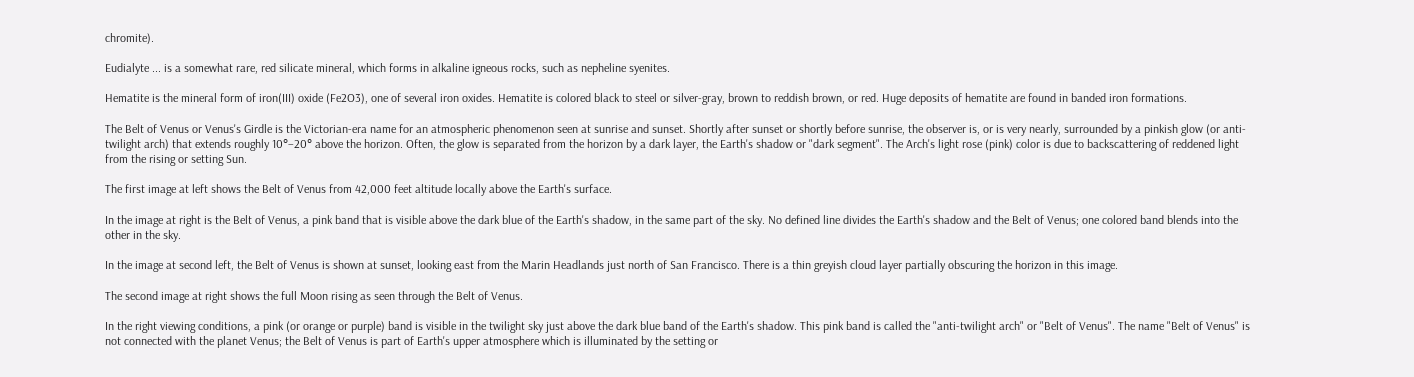chromite).

Eudialyte ... is a somewhat rare, red silicate mineral, which forms in alkaline igneous rocks, such as nepheline syenites.

Hematite is the mineral form of iron(III) oxide (Fe2O3), one of several iron oxides. Hematite is colored black to steel or silver-gray, brown to reddish brown, or red. Huge deposits of hematite are found in banded iron formations.

The Belt of Venus or Venus's Girdle is the Victorian-era name for an atmospheric phenomenon seen at sunrise and sunset. Shortly after sunset or shortly before sunrise, the observer is, or is very nearly, surrounded by a pinkish glow (or anti-twilight arch) that extends roughly 10°–20° above the horizon. Often, the glow is separated from the horizon by a dark layer, the Earth's shadow or "dark segment". The Arch's light rose (pink) color is due to backscattering of reddened light from the rising or setting Sun.

The first image at left shows the Belt of Venus from 42,000 feet altitude locally above the Earth's surface.

In the image at right is the Belt of Venus, a pink band that is visible above the dark blue of the Earth's shadow, in the same part of the sky. No defined line divides the Earth's shadow and the Belt of Venus; one colored band blends into the other in the sky.

In the image at second left, the Belt of Venus is shown at sunset, looking east from the Marin Headlands just north of San Francisco. There is a thin greyish cloud layer partially obscuring the horizon in this image.

The second image at right shows the full Moon rising as seen through the Belt of Venus.

In the right viewing conditions, a pink (or orange or purple) band is visible in the twilight sky just above the dark blue band of the Earth's shadow. This pink band is called the "anti-twilight arch" or "Belt of Venus". The name "Belt of Venus" is not connected with the planet Venus; the Belt of Venus is part of Earth's upper atmosphere which is illuminated by the setting or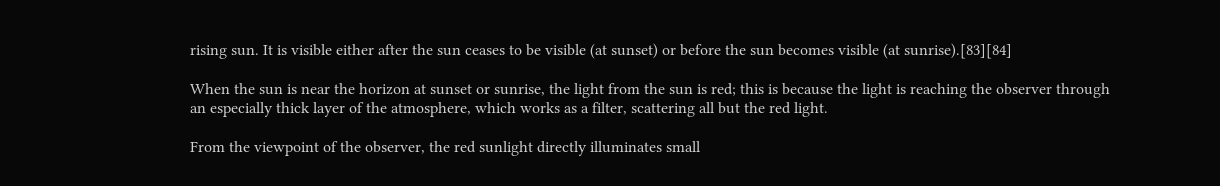rising sun. It is visible either after the sun ceases to be visible (at sunset) or before the sun becomes visible (at sunrise).[83][84]

When the sun is near the horizon at sunset or sunrise, the light from the sun is red; this is because the light is reaching the observer through an especially thick layer of the atmosphere, which works as a filter, scattering all but the red light.

From the viewpoint of the observer, the red sunlight directly illuminates small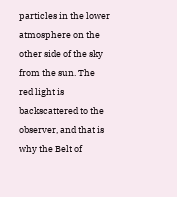particles in the lower atmosphere on the other side of the sky from the sun. The red light is backscattered to the observer, and that is why the Belt of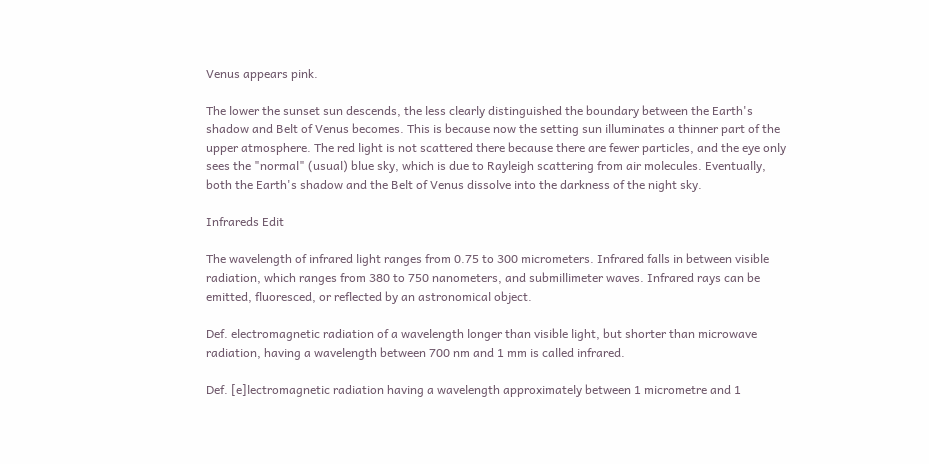Venus appears pink.

The lower the sunset sun descends, the less clearly distinguished the boundary between the Earth's shadow and Belt of Venus becomes. This is because now the setting sun illuminates a thinner part of the upper atmosphere. The red light is not scattered there because there are fewer particles, and the eye only sees the "normal" (usual) blue sky, which is due to Rayleigh scattering from air molecules. Eventually, both the Earth's shadow and the Belt of Venus dissolve into the darkness of the night sky.

Infrareds Edit

The wavelength of infrared light ranges from 0.75 to 300 micrometers. Infrared falls in between visible radiation, which ranges from 380 to 750 nanometers, and submillimeter waves. Infrared rays can be emitted, fluoresced, or reflected by an astronomical object.

Def. electromagnetic radiation of a wavelength longer than visible light, but shorter than microwave radiation, having a wavelength between 700 nm and 1 mm is called infrared.

Def. [e]lectromagnetic radiation having a wavelength approximately between 1 micrometre and 1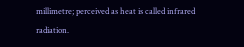millimetre; perceived as heat is called infrared radiation.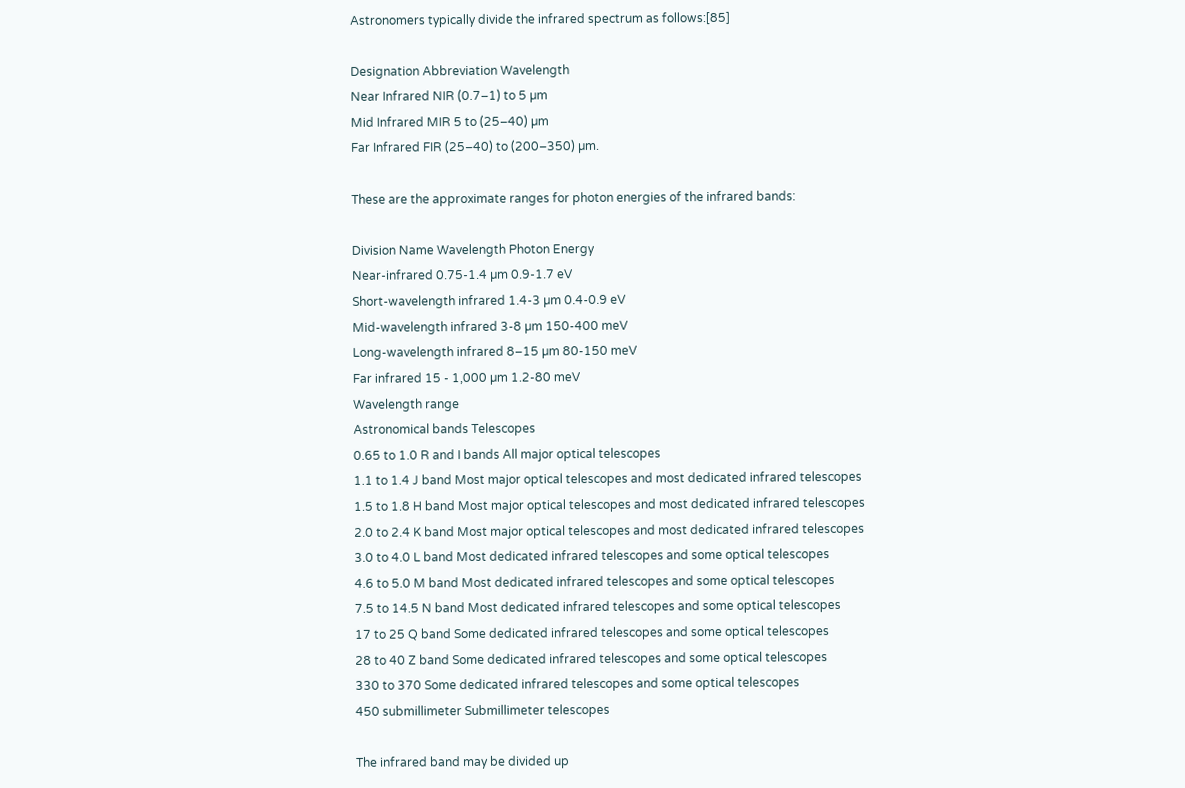Astronomers typically divide the infrared spectrum as follows:[85]

Designation Abbreviation Wavelength
Near Infrared NIR (0.7–1) to 5 µm
Mid Infrared MIR 5 to (25–40) µm
Far Infrared FIR (25–40) to (200–350) µm.

These are the approximate ranges for photon energies of the infrared bands:

Division Name Wavelength Photon Energy
Near-infrared 0.75-1.4 µm 0.9-1.7 eV
Short-wavelength infrared 1.4-3 µm 0.4-0.9 eV
Mid-wavelength infrared 3-8 µm 150-400 meV
Long-wavelength infrared 8–15 µm 80-150 meV
Far infrared 15 - 1,000 µm 1.2-80 meV
Wavelength range
Astronomical bands Telescopes
0.65 to 1.0 R and I bands All major optical telescopes
1.1 to 1.4 J band Most major optical telescopes and most dedicated infrared telescopes
1.5 to 1.8 H band Most major optical telescopes and most dedicated infrared telescopes
2.0 to 2.4 K band Most major optical telescopes and most dedicated infrared telescopes
3.0 to 4.0 L band Most dedicated infrared telescopes and some optical telescopes
4.6 to 5.0 M band Most dedicated infrared telescopes and some optical telescopes
7.5 to 14.5 N band Most dedicated infrared telescopes and some optical telescopes
17 to 25 Q band Some dedicated infrared telescopes and some optical telescopes
28 to 40 Z band Some dedicated infrared telescopes and some optical telescopes
330 to 370 Some dedicated infrared telescopes and some optical telescopes
450 submillimeter Submillimeter telescopes

The infrared band may be divided up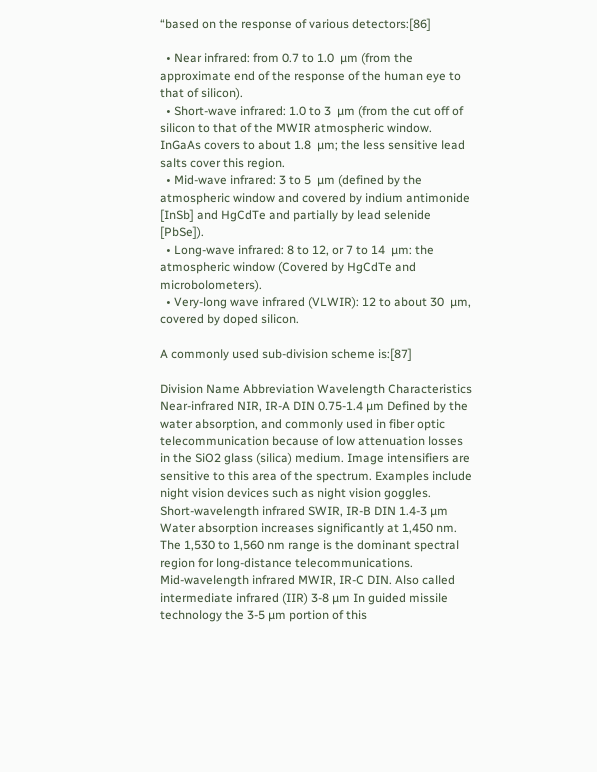“based on the response of various detectors:[86]

  • Near infrared: from 0.7 to 1.0  µm (from the approximate end of the response of the human eye to that of silicon).
  • Short-wave infrared: 1.0 to 3  µm (from the cut off of silicon to that of the MWIR atmospheric window. InGaAs covers to about 1.8  µm; the less sensitive lead salts cover this region.
  • Mid-wave infrared: 3 to 5  µm (defined by the atmospheric window and covered by indium antimonide [InSb] and HgCdTe and partially by lead selenide [PbSe]).
  • Long-wave infrared: 8 to 12, or 7 to 14  µm: the atmospheric window (Covered by HgCdTe and microbolometers).
  • Very-long wave infrared (VLWIR): 12 to about 30  µm, covered by doped silicon.

A commonly used sub-division scheme is:[87]

Division Name Abbreviation Wavelength Characteristics
Near-infrared NIR, IR-A DIN 0.75-1.4 µm Defined by the water absorption, and commonly used in fiber optic telecommunication because of low attenuation losses in the SiO2 glass (silica) medium. Image intensifiers are sensitive to this area of the spectrum. Examples include night vision devices such as night vision goggles.
Short-wavelength infrared SWIR, IR-B DIN 1.4-3 µm Water absorption increases significantly at 1,450 nm. The 1,530 to 1,560 nm range is the dominant spectral region for long-distance telecommunications.
Mid-wavelength infrared MWIR, IR-C DIN. Also called intermediate infrared (IIR) 3-8 µm In guided missile technology the 3-5 µm portion of this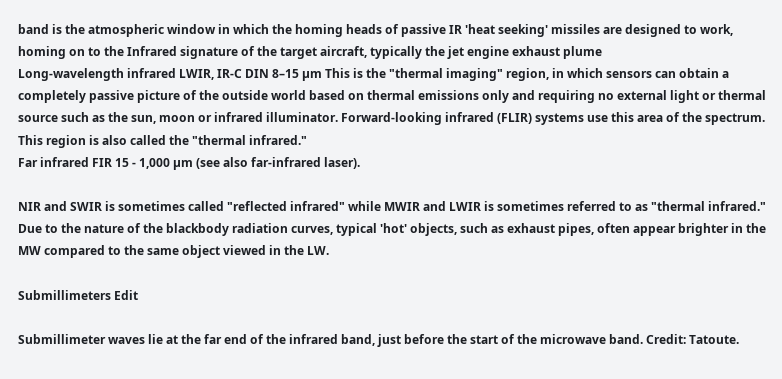band is the atmospheric window in which the homing heads of passive IR 'heat seeking' missiles are designed to work, homing on to the Infrared signature of the target aircraft, typically the jet engine exhaust plume
Long-wavelength infrared LWIR, IR-C DIN 8–15 µm This is the "thermal imaging" region, in which sensors can obtain a completely passive picture of the outside world based on thermal emissions only and requiring no external light or thermal source such as the sun, moon or infrared illuminator. Forward-looking infrared (FLIR) systems use this area of the spectrum. This region is also called the "thermal infrared."
Far infrared FIR 15 - 1,000 µm (see also far-infrared laser).

NIR and SWIR is sometimes called "reflected infrared" while MWIR and LWIR is sometimes referred to as "thermal infrared." Due to the nature of the blackbody radiation curves, typical 'hot' objects, such as exhaust pipes, often appear brighter in the MW compared to the same object viewed in the LW.

Submillimeters Edit

Submillimeter waves lie at the far end of the infrared band, just before the start of the microwave band. Credit: Tatoute.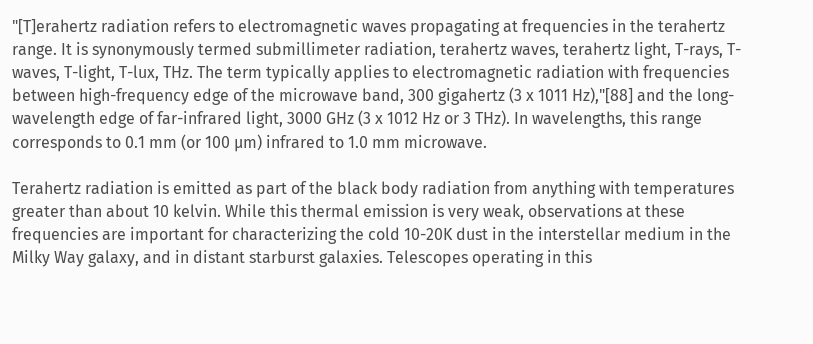"[T]erahertz radiation refers to electromagnetic waves propagating at frequencies in the terahertz range. It is synonymously termed submillimeter radiation, terahertz waves, terahertz light, T-rays, T-waves, T-light, T-lux, THz. The term typically applies to electromagnetic radiation with frequencies between high-frequency edge of the microwave band, 300 gigahertz (3 x 1011 Hz),"[88] and the long-wavelength edge of far-infrared light, 3000 GHz (3 x 1012 Hz or 3 THz). In wavelengths, this range corresponds to 0.1 mm (or 100 µm) infrared to 1.0 mm microwave.

Terahertz radiation is emitted as part of the black body radiation from anything with temperatures greater than about 10 kelvin. While this thermal emission is very weak, observations at these frequencies are important for characterizing the cold 10-20K dust in the interstellar medium in the Milky Way galaxy, and in distant starburst galaxies. Telescopes operating in this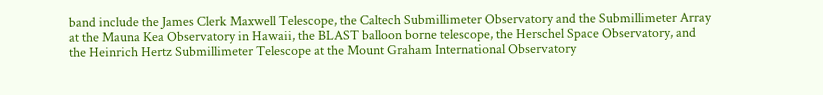band include the James Clerk Maxwell Telescope, the Caltech Submillimeter Observatory and the Submillimeter Array at the Mauna Kea Observatory in Hawaii, the BLAST balloon borne telescope, the Herschel Space Observatory, and the Heinrich Hertz Submillimeter Telescope at the Mount Graham International Observatory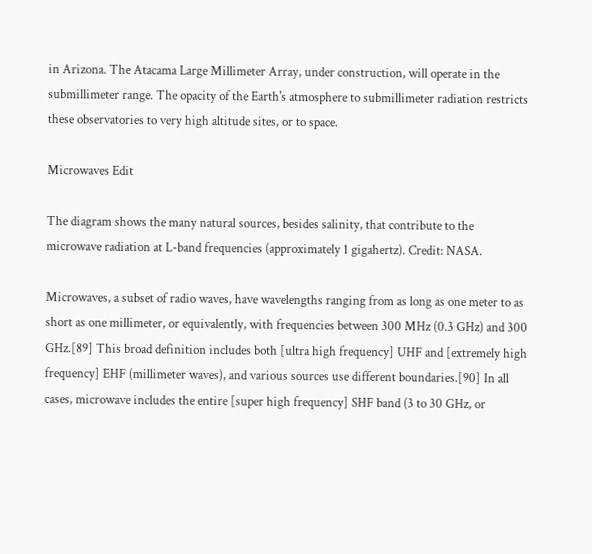in Arizona. The Atacama Large Millimeter Array, under construction, will operate in the submillimeter range. The opacity of the Earth's atmosphere to submillimeter radiation restricts these observatories to very high altitude sites, or to space.

Microwaves Edit

The diagram shows the many natural sources, besides salinity, that contribute to the microwave radiation at L-band frequencies (approximately 1 gigahertz). Credit: NASA.

Microwaves, a subset of radio waves, have wavelengths ranging from as long as one meter to as short as one millimeter, or equivalently, with frequencies between 300 MHz (0.3 GHz) and 300 GHz.[89] This broad definition includes both [ultra high frequency] UHF and [extremely high frequency] EHF (millimeter waves), and various sources use different boundaries.[90] In all cases, microwave includes the entire [super high frequency] SHF band (3 to 30 GHz, or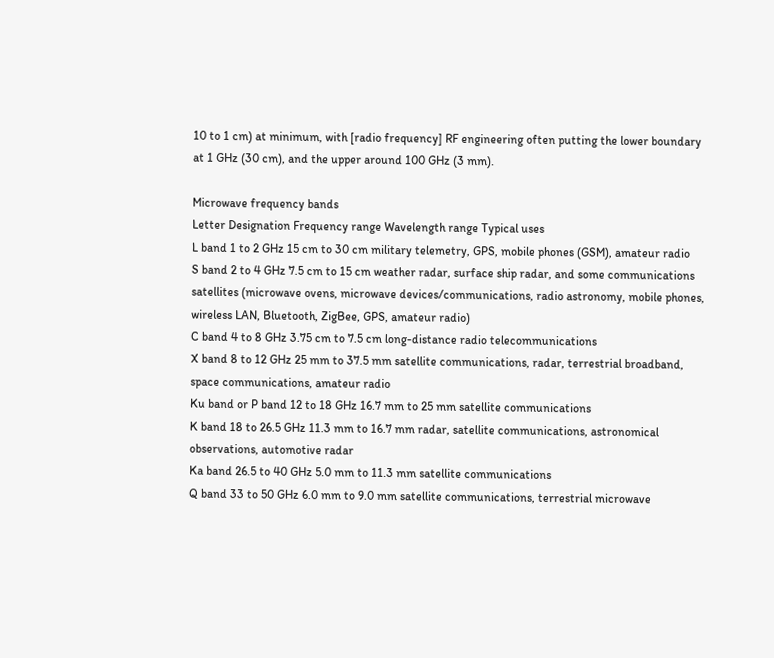10 to 1 cm) at minimum, with [radio frequency] RF engineering often putting the lower boundary at 1 GHz (30 cm), and the upper around 100 GHz (3 mm).

Microwave frequency bands
Letter Designation Frequency range Wavelength range Typical uses
L band 1 to 2 GHz 15 cm to 30 cm military telemetry, GPS, mobile phones (GSM), amateur radio
S band 2 to 4 GHz 7.5 cm to 15 cm weather radar, surface ship radar, and some communications satellites (microwave ovens, microwave devices/communications, radio astronomy, mobile phones, wireless LAN, Bluetooth, ZigBee, GPS, amateur radio)
C band 4 to 8 GHz 3.75 cm to 7.5 cm long-distance radio telecommunications
X band 8 to 12 GHz 25 mm to 37.5 mm satellite communications, radar, terrestrial broadband, space communications, amateur radio
Ku band or P band 12 to 18 GHz 16.7 mm to 25 mm satellite communications
K band 18 to 26.5 GHz 11.3 mm to 16.7 mm radar, satellite communications, astronomical observations, automotive radar
Ka band 26.5 to 40 GHz 5.0 mm to 11.3 mm satellite communications
Q band 33 to 50 GHz 6.0 mm to 9.0 mm satellite communications, terrestrial microwave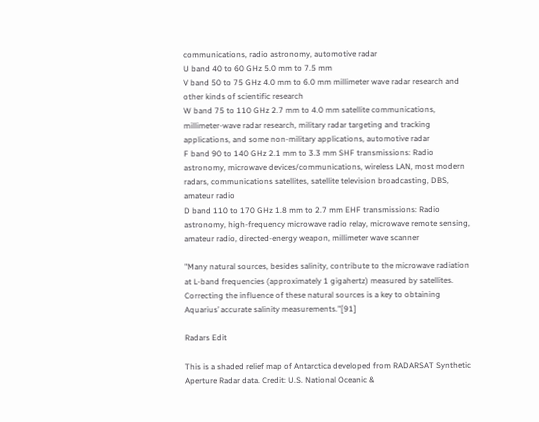communications, radio astronomy, automotive radar
U band 40 to 60 GHz 5.0 mm to 7.5 mm
V band 50 to 75 GHz 4.0 mm to 6.0 mm millimeter wave radar research and other kinds of scientific research
W band 75 to 110 GHz 2.7 mm to 4.0 mm satellite communications, millimeter-wave radar research, military radar targeting and tracking applications, and some non-military applications, automotive radar
F band 90 to 140 GHz 2.1 mm to 3.3 mm SHF transmissions: Radio astronomy, microwave devices/communications, wireless LAN, most modern radars, communications satellites, satellite television broadcasting, DBS, amateur radio
D band 110 to 170 GHz 1.8 mm to 2.7 mm EHF transmissions: Radio astronomy, high-frequency microwave radio relay, microwave remote sensing, amateur radio, directed-energy weapon, millimeter wave scanner

"Many natural sources, besides salinity, contribute to the microwave radiation at L-band frequencies (approximately 1 gigahertz) measured by satellites. Correcting the influence of these natural sources is a key to obtaining Aquarius’ accurate salinity measurements."[91]

Radars Edit

This is a shaded relief map of Antarctica developed from RADARSAT Synthetic Aperture Radar data. Credit: U.S. National Oceanic &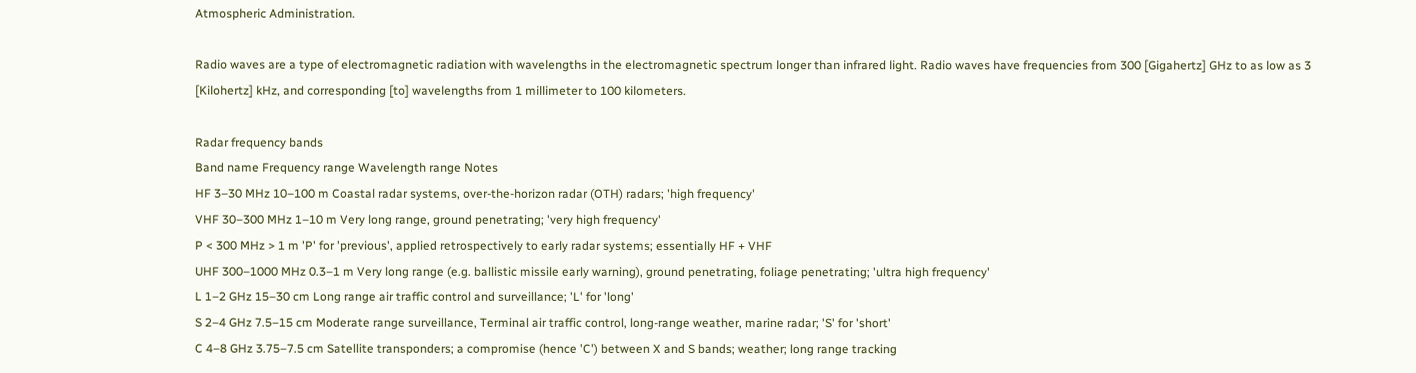Atmospheric Administration.

Radio waves are a type of electromagnetic radiation with wavelengths in the electromagnetic spectrum longer than infrared light. Radio waves have frequencies from 300 [Gigahertz] GHz to as low as 3 [Kilohertz] kHz, and corresponding [to] wavelengths from 1 millimeter to 100 kilometers.

Radar frequency bands
Band name Frequency range Wavelength range Notes
HF 3–30 MHz 10–100 m Coastal radar systems, over-the-horizon radar (OTH) radars; 'high frequency'
VHF 30–300 MHz 1–10 m Very long range, ground penetrating; 'very high frequency'
P < 300 MHz > 1 m 'P' for 'previous', applied retrospectively to early radar systems; essentially HF + VHF
UHF 300–1000 MHz 0.3–1 m Very long range (e.g. ballistic missile early warning), ground penetrating, foliage penetrating; 'ultra high frequency'
L 1–2 GHz 15–30 cm Long range air traffic control and surveillance; 'L' for 'long'
S 2–4 GHz 7.5–15 cm Moderate range surveillance, Terminal air traffic control, long-range weather, marine radar; 'S' for 'short'
C 4–8 GHz 3.75–7.5 cm Satellite transponders; a compromise (hence 'C') between X and S bands; weather; long range tracking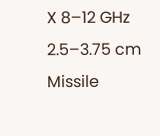X 8–12 GHz 2.5–3.75 cm Missile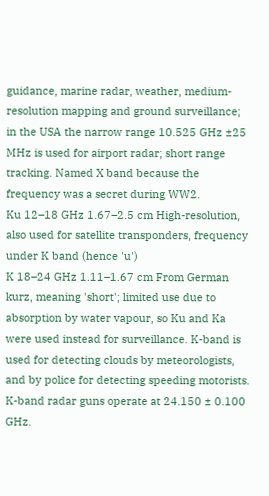guidance, marine radar, weather, medium-resolution mapping and ground surveillance; in the USA the narrow range 10.525 GHz ±25 MHz is used for airport radar; short range tracking. Named X band because the frequency was a secret during WW2.
Ku 12–18 GHz 1.67–2.5 cm High-resolution, also used for satellite transponders, frequency under K band (hence 'u')
K 18–24 GHz 1.11–1.67 cm From German kurz, meaning 'short'; limited use due to absorption by water vapour, so Ku and Ka were used instead for surveillance. K-band is used for detecting clouds by meteorologists, and by police for detecting speeding motorists. K-band radar guns operate at 24.150 ± 0.100 GHz.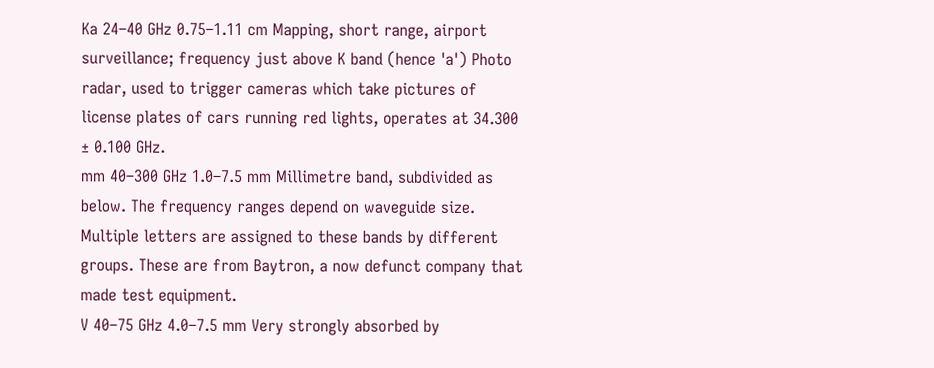Ka 24–40 GHz 0.75–1.11 cm Mapping, short range, airport surveillance; frequency just above K band (hence 'a') Photo radar, used to trigger cameras which take pictures of license plates of cars running red lights, operates at 34.300 ± 0.100 GHz.
mm 40–300 GHz 1.0–7.5 mm Millimetre band, subdivided as below. The frequency ranges depend on waveguide size. Multiple letters are assigned to these bands by different groups. These are from Baytron, a now defunct company that made test equipment.
V 40–75 GHz 4.0–7.5 mm Very strongly absorbed by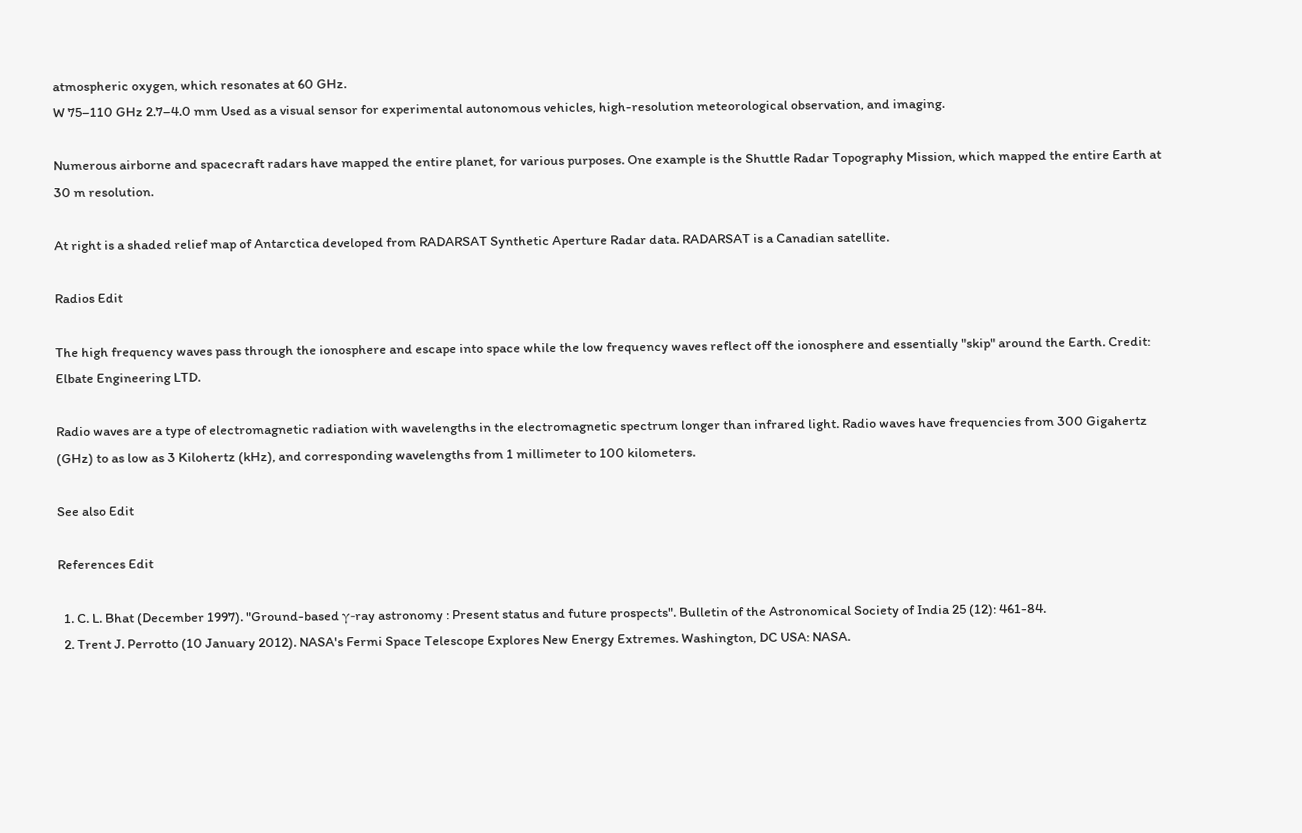atmospheric oxygen, which resonates at 60 GHz.
W 75–110 GHz 2.7–4.0 mm Used as a visual sensor for experimental autonomous vehicles, high-resolution meteorological observation, and imaging.

Numerous airborne and spacecraft radars have mapped the entire planet, for various purposes. One example is the Shuttle Radar Topography Mission, which mapped the entire Earth at 30 m resolution.

At right is a shaded relief map of Antarctica developed from RADARSAT Synthetic Aperture Radar data. RADARSAT is a Canadian satellite.

Radios Edit

The high frequency waves pass through the ionosphere and escape into space while the low frequency waves reflect off the ionosphere and essentially "skip" around the Earth. Credit: Elbate Engineering LTD.

Radio waves are a type of electromagnetic radiation with wavelengths in the electromagnetic spectrum longer than infrared light. Radio waves have frequencies from 300 Gigahertz (GHz) to as low as 3 Kilohertz (kHz), and corresponding wavelengths from 1 millimeter to 100 kilometers.

See also Edit

References Edit

  1. C. L. Bhat (December 1997). "Ground-based γ-ray astronomy : Present status and future prospects". Bulletin of the Astronomical Society of India 25 (12): 461-84.
  2. Trent J. Perrotto (10 January 2012). NASA's Fermi Space Telescope Explores New Energy Extremes. Washington, DC USA: NASA.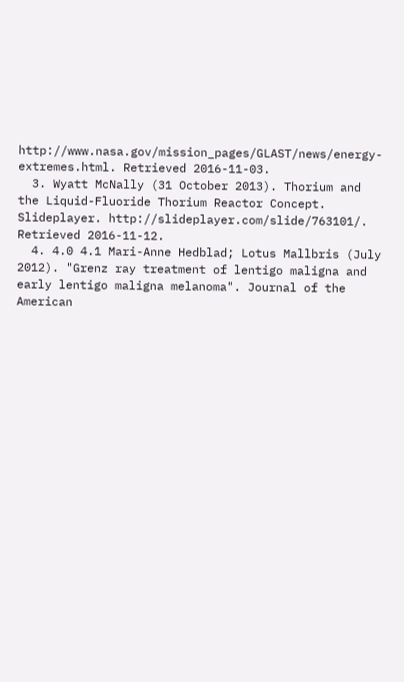http://www.nasa.gov/mission_pages/GLAST/news/energy-extremes.html. Retrieved 2016-11-03.
  3. Wyatt McNally (31 October 2013). Thorium and the Liquid-Fluoride Thorium Reactor Concept. Slideplayer. http://slideplayer.com/slide/763101/. Retrieved 2016-11-12.
  4. 4.0 4.1 Mari-Anne Hedblad; Lotus Mallbris (July 2012). "Grenz ray treatment of lentigo maligna and early lentigo maligna melanoma". Journal of the American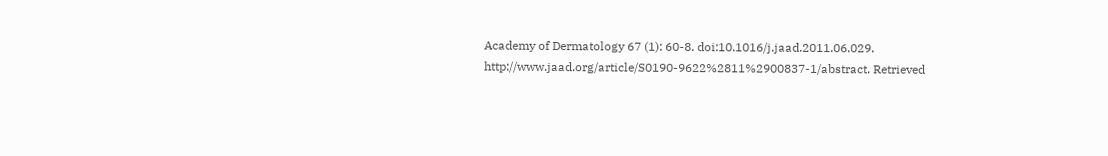Academy of Dermatology 67 (1): 60-8. doi:10.1016/j.jaad.2011.06.029. http://www.jaad.org/article/S0190-9622%2811%2900837-1/abstract. Retrieved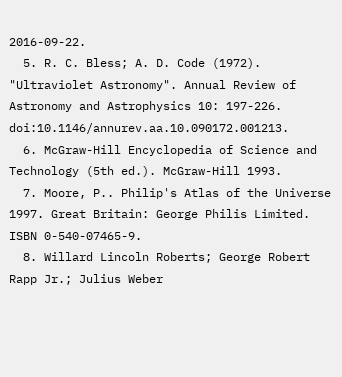2016-09-22.
  5. R. C. Bless; A. D. Code (1972). "Ultraviolet Astronomy". Annual Review of Astronomy and Astrophysics 10: 197-226. doi:10.1146/annurev.aa.10.090172.001213.
  6. McGraw-Hill Encyclopedia of Science and Technology (5th ed.). McGraw-Hill 1993.
  7. Moore, P.. Philip's Atlas of the Universe 1997. Great Britain: George Philis Limited. ISBN 0-540-07465-9.
  8. Willard Lincoln Roberts; George Robert Rapp Jr.; Julius Weber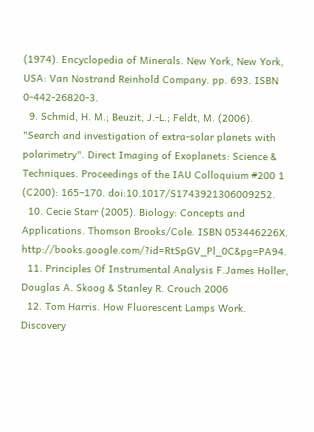(1974). Encyclopedia of Minerals. New York, New York, USA: Van Nostrand Reinhold Company. pp. 693. ISBN 0-442-26820-3.
  9. Schmid, H. M.; Beuzit, J.-L.; Feldt, M. (2006). "Search and investigation of extra-solar planets with polarimetry". Direct Imaging of Exoplanets: Science & Techniques. Proceedings of the IAU Colloquium #200 1 (C200): 165–170. doi:10.1017/S1743921306009252.
  10. Cecie Starr (2005). Biology: Concepts and Applications. Thomson Brooks/Cole. ISBN 053446226X. http://books.google.com/?id=RtSpGV_Pl_0C&pg=PA94.
  11. Principles Of Instrumental Analysis F.James Holler, Douglas A. Skoog & Stanley R. Crouch 2006
  12. Tom Harris. How Fluorescent Lamps Work. Discovery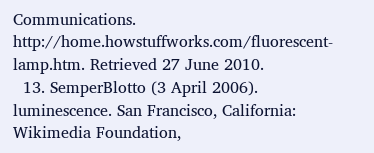Communications. http://home.howstuffworks.com/fluorescent-lamp.htm. Retrieved 27 June 2010.
  13. SemperBlotto (3 April 2006). luminescence. San Francisco, California: Wikimedia Foundation,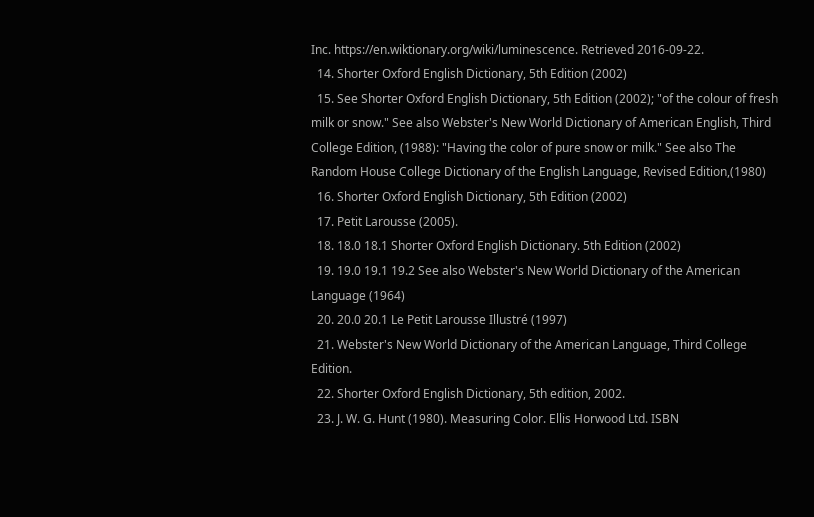Inc. https://en.wiktionary.org/wiki/luminescence. Retrieved 2016-09-22.
  14. Shorter Oxford English Dictionary, 5th Edition (2002)
  15. See Shorter Oxford English Dictionary, 5th Edition (2002); "of the colour of fresh milk or snow." See also Webster's New World Dictionary of American English, Third College Edition, (1988): "Having the color of pure snow or milk." See also The Random House College Dictionary of the English Language, Revised Edition,(1980)
  16. Shorter Oxford English Dictionary, 5th Edition (2002)
  17. Petit Larousse (2005).
  18. 18.0 18.1 Shorter Oxford English Dictionary. 5th Edition (2002)
  19. 19.0 19.1 19.2 See also Webster's New World Dictionary of the American Language (1964)
  20. 20.0 20.1 Le Petit Larousse Illustré (1997)
  21. Webster's New World Dictionary of the American Language, Third College Edition.
  22. Shorter Oxford English Dictionary, 5th edition, 2002.
  23. J. W. G. Hunt (1980). Measuring Color. Ellis Horwood Ltd. ISBN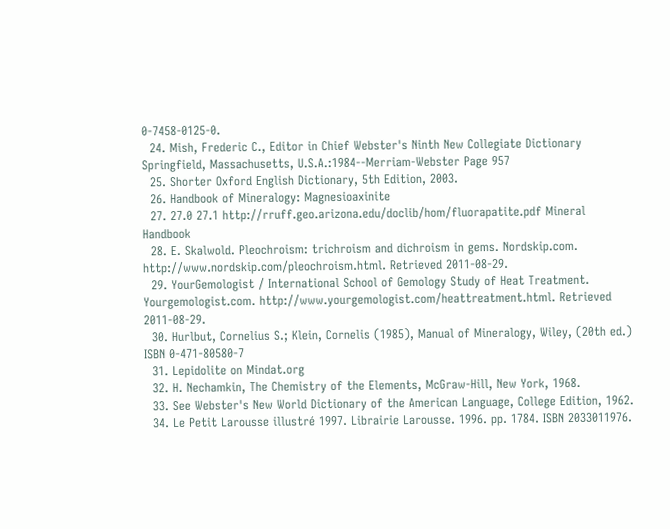0-7458-0125-0.
  24. Mish, Frederic C., Editor in Chief Webster's Ninth New Collegiate Dictionary Springfield, Massachusetts, U.S.A.:1984--Merriam-Webster Page 957
  25. Shorter Oxford English Dictionary, 5th Edition, 2003.
  26. Handbook of Mineralogy: Magnesioaxinite
  27. 27.0 27.1 http://rruff.geo.arizona.edu/doclib/hom/fluorapatite.pdf Mineral Handbook
  28. E. Skalwold. Pleochroism: trichroism and dichroism in gems. Nordskip.com. http://www.nordskip.com/pleochroism.html. Retrieved 2011-08-29.
  29. YourGemologist / International School of Gemology Study of Heat Treatment. Yourgemologist.com. http://www.yourgemologist.com/heattreatment.html. Retrieved 2011-08-29.
  30. Hurlbut, Cornelius S.; Klein, Cornelis (1985), Manual of Mineralogy, Wiley, (20th ed.) ISBN 0-471-80580-7
  31. Lepidolite on Mindat.org
  32. H. Nechamkin, The Chemistry of the Elements, McGraw-Hill, New York, 1968.
  33. See Webster's New World Dictionary of the American Language, College Edition, 1962.
  34. Le Petit Larousse illustré 1997. Librairie Larousse. 1996. pp. 1784. ISBN 2033011976.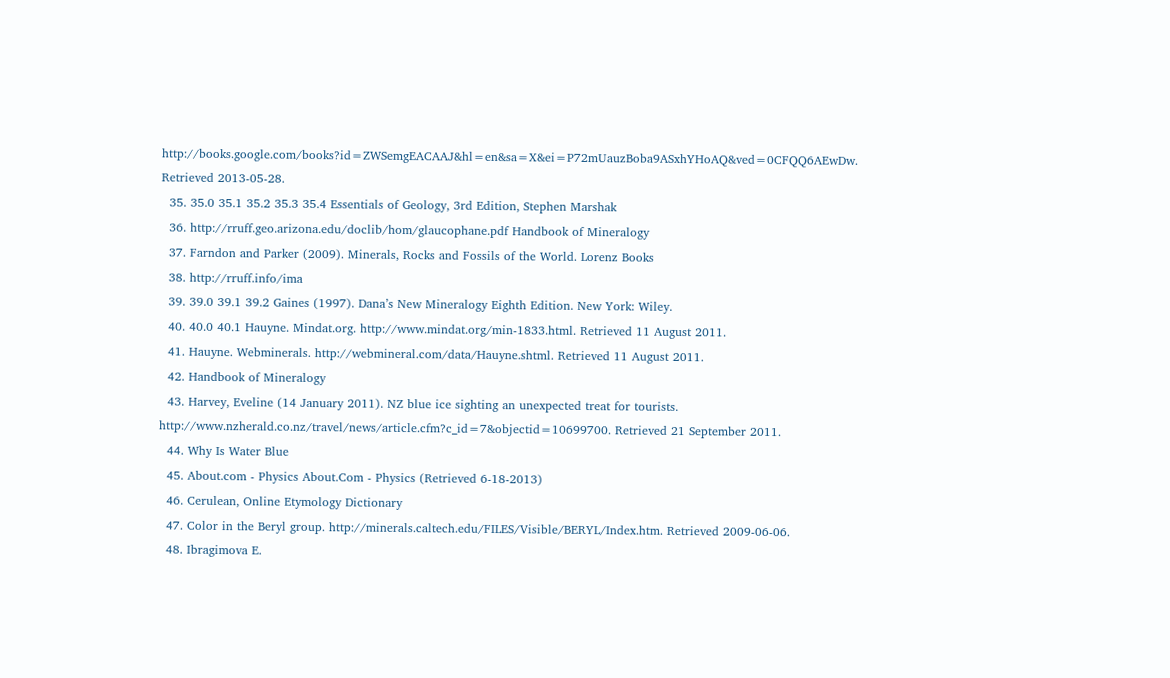http://books.google.com/books?id=ZWSemgEACAAJ&hl=en&sa=X&ei=P72mUauzBoba9ASxhYHoAQ&ved=0CFQQ6AEwDw. Retrieved 2013-05-28.
  35. 35.0 35.1 35.2 35.3 35.4 Essentials of Geology, 3rd Edition, Stephen Marshak
  36. http://rruff.geo.arizona.edu/doclib/hom/glaucophane.pdf Handbook of Mineralogy
  37. Farndon and Parker (2009). Minerals, Rocks and Fossils of the World. Lorenz Books
  38. http://rruff.info/ima
  39. 39.0 39.1 39.2 Gaines (1997). Dana’s New Mineralogy Eighth Edition. New York: Wiley.
  40. 40.0 40.1 Hauyne. Mindat.org. http://www.mindat.org/min-1833.html. Retrieved 11 August 2011.
  41. Hauyne. Webminerals. http://webmineral.com/data/Hauyne.shtml. Retrieved 11 August 2011.
  42. Handbook of Mineralogy
  43. Harvey, Eveline (14 January 2011). NZ blue ice sighting an unexpected treat for tourists. http://www.nzherald.co.nz/travel/news/article.cfm?c_id=7&objectid=10699700. Retrieved 21 September 2011.
  44. Why Is Water Blue
  45. About.com - Physics About.Com - Physics (Retrieved 6-18-2013)
  46. Cerulean, Online Etymology Dictionary
  47. Color in the Beryl group. http://minerals.caltech.edu/FILES/Visible/BERYL/Index.htm. Retrieved 2009-06-06.
  48. Ibragimova E.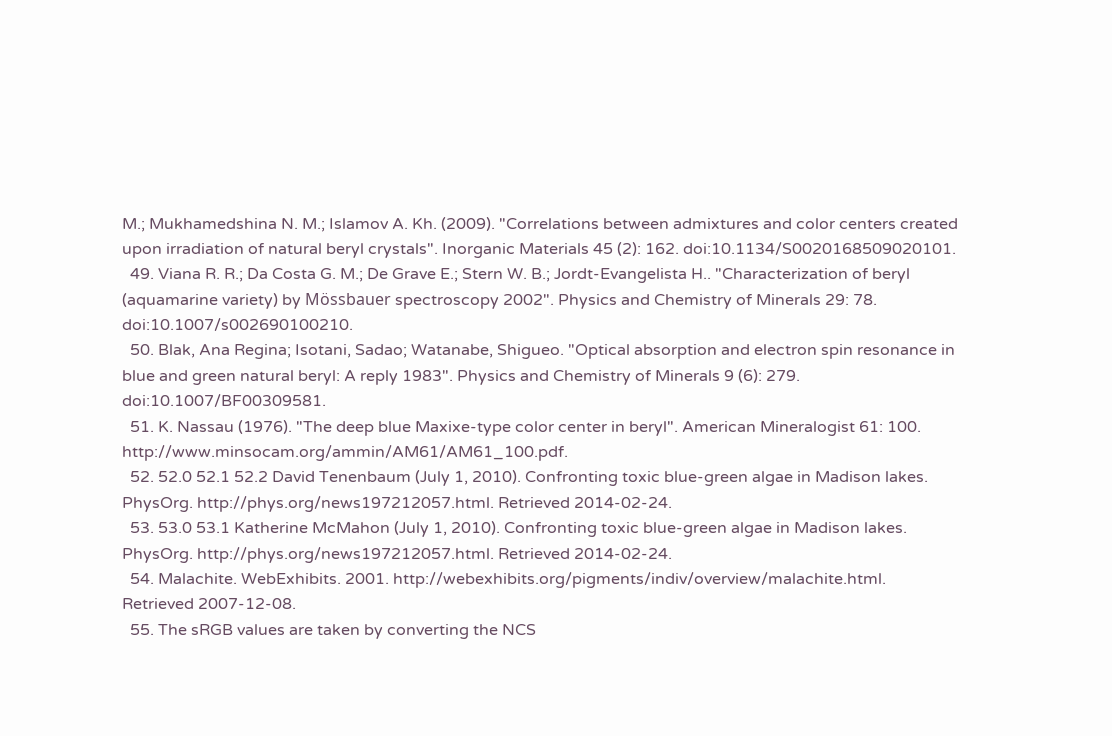M.; Mukhamedshina N. M.; Islamov A. Kh. (2009). "Correlations between admixtures and color centers created upon irradiation of natural beryl crystals". Inorganic Materials 45 (2): 162. doi:10.1134/S0020168509020101.
  49. Viana R. R.; Da Costa G. M.; De Grave E.; Stern W. B.; Jordt-Evangelista H.. "Characterization of beryl (aquamarine variety) by Mössbauer spectroscopy 2002". Physics and Chemistry of Minerals 29: 78. doi:10.1007/s002690100210.
  50. Blak, Ana Regina; Isotani, Sadao; Watanabe, Shigueo. "Optical absorption and electron spin resonance in blue and green natural beryl: A reply 1983". Physics and Chemistry of Minerals 9 (6): 279. doi:10.1007/BF00309581.
  51. K. Nassau (1976). "The deep blue Maxixe-type color center in beryl". American Mineralogist 61: 100. http://www.minsocam.org/ammin/AM61/AM61_100.pdf.
  52. 52.0 52.1 52.2 David Tenenbaum (July 1, 2010). Confronting toxic blue-green algae in Madison lakes. PhysOrg. http://phys.org/news197212057.html. Retrieved 2014-02-24.
  53. 53.0 53.1 Katherine McMahon (July 1, 2010). Confronting toxic blue-green algae in Madison lakes. PhysOrg. http://phys.org/news197212057.html. Retrieved 2014-02-24.
  54. Malachite. WebExhibits. 2001. http://webexhibits.org/pigments/indiv/overview/malachite.html. Retrieved 2007-12-08.
  55. The sRGB values are taken by converting the NCS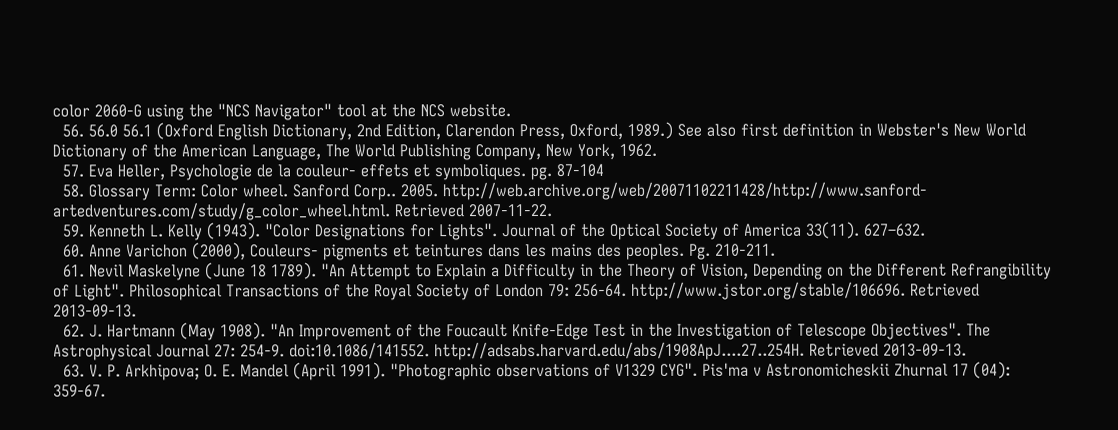color 2060-G using the "NCS Navigator" tool at the NCS website.
  56. 56.0 56.1 (Oxford English Dictionary, 2nd Edition, Clarendon Press, Oxford, 1989.) See also first definition in Webster's New World Dictionary of the American Language, The World Publishing Company, New York, 1962.
  57. Eva Heller, Psychologie de la couleur- effets et symboliques. pg. 87-104
  58. Glossary Term: Color wheel. Sanford Corp.. 2005. http://web.archive.org/web/20071102211428/http://www.sanford-artedventures.com/study/g_color_wheel.html. Retrieved 2007-11-22.
  59. Kenneth L. Kelly (1943). "Color Designations for Lights". Journal of the Optical Society of America 33(11). 627–632.
  60. Anne Varichon (2000), Couleurs- pigments et teintures dans les mains des peoples. Pg. 210-211.
  61. Nevil Maskelyne (June 18 1789). "An Attempt to Explain a Difficulty in the Theory of Vision, Depending on the Different Refrangibility of Light". Philosophical Transactions of the Royal Society of London 79: 256-64. http://www.jstor.org/stable/106696. Retrieved 2013-09-13.
  62. J. Hartmann (May 1908). "An Improvement of the Foucault Knife-Edge Test in the Investigation of Telescope Objectives". The Astrophysical Journal 27: 254-9. doi:10.1086/141552. http://adsabs.harvard.edu/abs/1908ApJ....27..254H. Retrieved 2013-09-13.
  63. V. P. Arkhipova; O. E. Mandel (April 1991). "Photographic observations of V1329 CYG". Pis'ma v Astronomicheskii Zhurnal 17 (04): 359-67.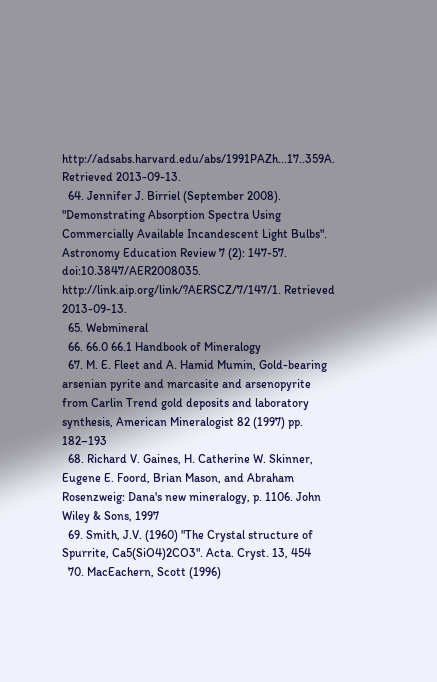http://adsabs.harvard.edu/abs/1991PAZh...17..359A. Retrieved 2013-09-13.
  64. Jennifer J. Birriel (September 2008). "Demonstrating Absorption Spectra Using Commercially Available Incandescent Light Bulbs". Astronomy Education Review 7 (2): 147-57. doi:10.3847/AER2008035. http://link.aip.org/link/?AERSCZ/7/147/1. Retrieved 2013-09-13.
  65. Webmineral
  66. 66.0 66.1 Handbook of Mineralogy
  67. M. E. Fleet and A. Hamid Mumin, Gold-bearing arsenian pyrite and marcasite and arsenopyrite from Carlin Trend gold deposits and laboratory synthesis, American Mineralogist 82 (1997) pp. 182–193
  68. Richard V. Gaines, H. Catherine W. Skinner, Eugene E. Foord, Brian Mason, and Abraham Rosenzweig: Dana's new mineralogy, p. 1106. John Wiley & Sons, 1997
  69. Smith, J.V. (1960) "The Crystal structure of Spurrite, Ca5(SiO4)2CO3". Acta. Cryst. 13, 454
  70. MacEachern, Scott (1996)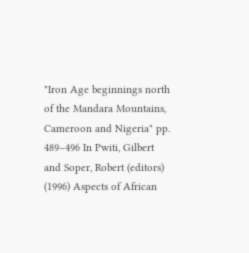"Iron Age beginnings north of the Mandara Mountains, Cameroon and Nigeria" pp. 489–496 In Pwiti, Gilbert and Soper, Robert (editors) (1996) Aspects of African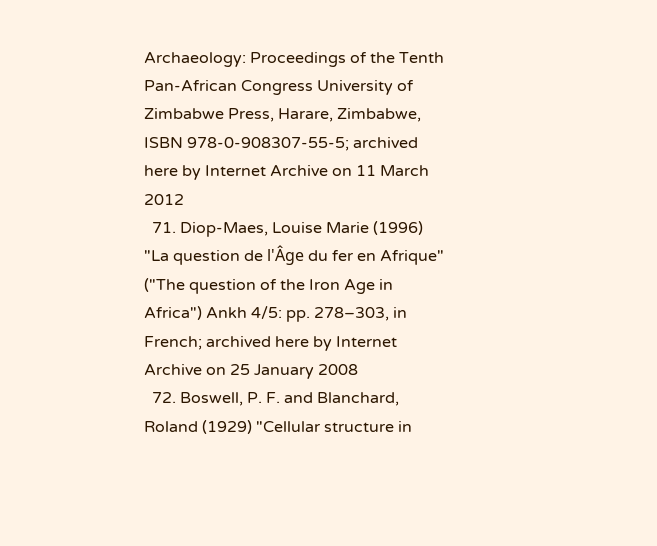Archaeology: Proceedings of the Tenth Pan-African Congress University of Zimbabwe Press, Harare, Zimbabwe, ISBN 978-0-908307-55-5; archived here by Internet Archive on 11 March 2012
  71. Diop-Maes, Louise Marie (1996) "La question de l'Âge du fer en Afrique" ("The question of the Iron Age in Africa") Ankh 4/5: pp. 278–303, in French; archived here by Internet Archive on 25 January 2008
  72. Boswell, P. F. and Blanchard, Roland (1929) "Cellular structure in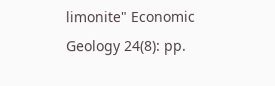limonite" Economic Geology 24(8): pp.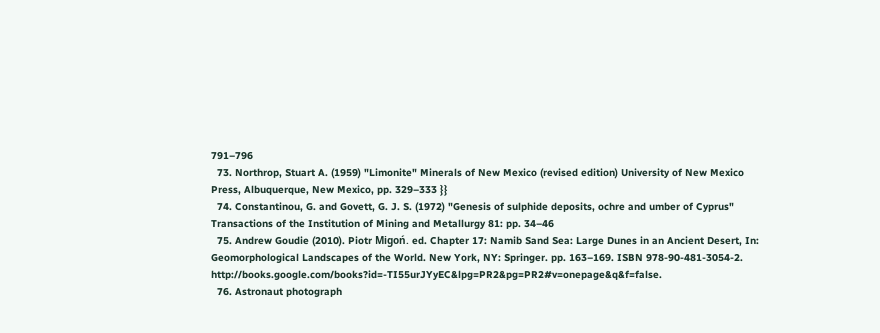791–796
  73. Northrop, Stuart A. (1959) "Limonite" Minerals of New Mexico (revised edition) University of New Mexico Press, Albuquerque, New Mexico, pp. 329–333 }}
  74. Constantinou, G. and Govett, G. J. S. (1972) "Genesis of sulphide deposits, ochre and umber of Cyprus" Transactions of the Institution of Mining and Metallurgy 81: pp. 34–46
  75. Andrew Goudie (2010). Piotr Migoń. ed. Chapter 17: Namib Sand Sea: Large Dunes in an Ancient Desert, In: Geomorphological Landscapes of the World. New York, NY: Springer. pp. 163–169. ISBN 978-90-481-3054-2. http://books.google.com/books?id=-TI55urJYyEC&lpg=PR2&pg=PR2#v=onepage&q&f=false.
  76. Astronaut photograph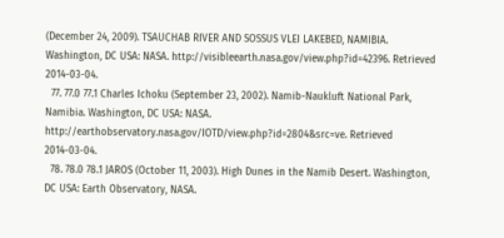(December 24, 2009). TSAUCHAB RIVER AND SOSSUS VLEI LAKEBED, NAMIBIA. Washington, DC USA: NASA. http://visibleearth.nasa.gov/view.php?id=42396. Retrieved 2014-03-04.
  77. 77.0 77.1 Charles Ichoku (September 23, 2002). Namib-Naukluft National Park, Namibia. Washington, DC USA: NASA. http://earthobservatory.nasa.gov/IOTD/view.php?id=2804&src=ve. Retrieved 2014-03-04.
  78. 78.0 78.1 JAROS (October 11, 2003). High Dunes in the Namib Desert. Washington, DC USA: Earth Observatory, NASA.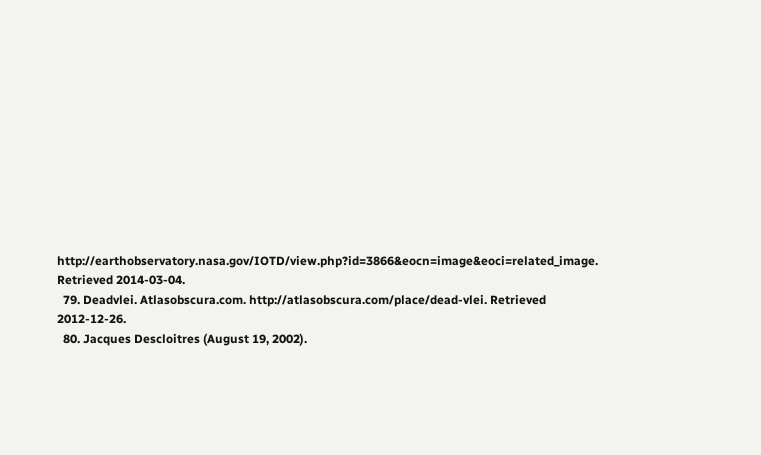http://earthobservatory.nasa.gov/IOTD/view.php?id=3866&eocn=image&eoci=related_image. Retrieved 2014-03-04.
  79. Deadvlei. Atlasobscura.com. http://atlasobscura.com/place/dead-vlei. Retrieved 2012-12-26.
  80. Jacques Descloitres (August 19, 2002).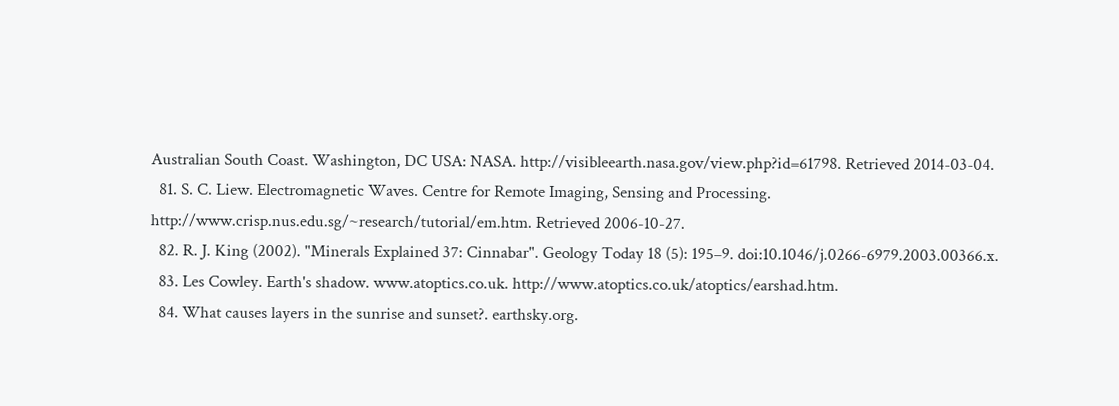Australian South Coast. Washington, DC USA: NASA. http://visibleearth.nasa.gov/view.php?id=61798. Retrieved 2014-03-04.
  81. S. C. Liew. Electromagnetic Waves. Centre for Remote Imaging, Sensing and Processing. http://www.crisp.nus.edu.sg/~research/tutorial/em.htm. Retrieved 2006-10-27.
  82. R. J. King (2002). "Minerals Explained 37: Cinnabar". Geology Today 18 (5): 195–9. doi:10.1046/j.0266-6979.2003.00366.x.
  83. Les Cowley. Earth's shadow. www.atoptics.co.uk. http://www.atoptics.co.uk/atoptics/earshad.htm.
  84. What causes layers in the sunrise and sunset?. earthsky.org.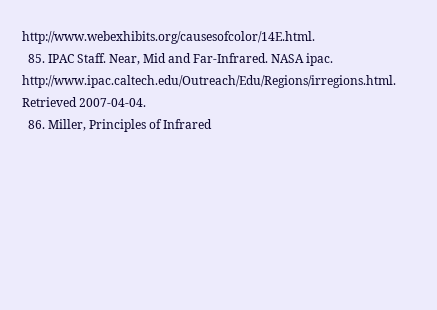http://www.webexhibits.org/causesofcolor/14E.html.
  85. IPAC Staff. Near, Mid and Far-Infrared. NASA ipac. http://www.ipac.caltech.edu/Outreach/Edu/Regions/irregions.html. Retrieved 2007-04-04.
  86. Miller, Principles of Infrared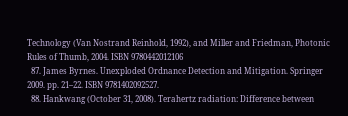Technology (Van Nostrand Reinhold, 1992), and Miller and Friedman, Photonic Rules of Thumb, 2004. ISBN 9780442012106
  87. James Byrnes. Unexploded Ordnance Detection and Mitigation. Springer 2009. pp. 21–22. ISBN 9781402092527.
  88. Hankwang (October 31, 2008). Terahertz radiation: Difference between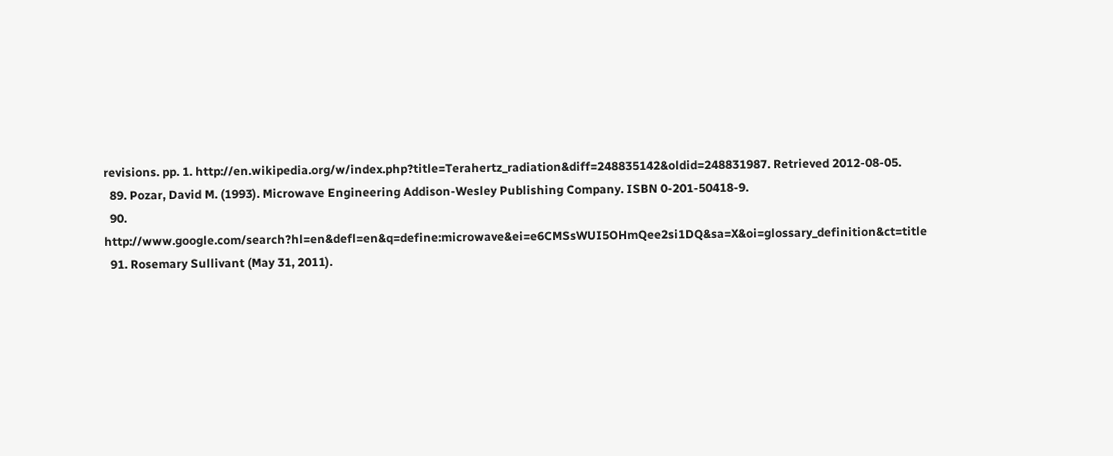revisions. pp. 1. http://en.wikipedia.org/w/index.php?title=Terahertz_radiation&diff=248835142&oldid=248831987. Retrieved 2012-08-05.
  89. Pozar, David M. (1993). Microwave Engineering Addison-Wesley Publishing Company. ISBN 0-201-50418-9.
  90. http://www.google.com/search?hl=en&defl=en&q=define:microwave&ei=e6CMSsWUI5OHmQee2si1DQ&sa=X&oi=glossary_definition&ct=title
  91. Rosemary Sullivant (May 31, 2011).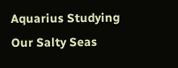Aquarius Studying Our Salty Seas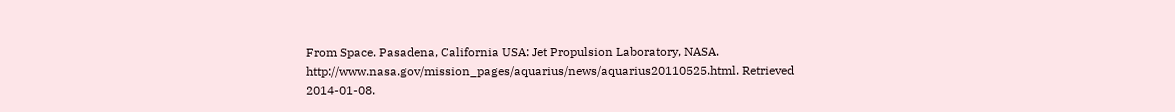From Space. Pasadena, California USA: Jet Propulsion Laboratory, NASA. http://www.nasa.gov/mission_pages/aquarius/news/aquarius20110525.html. Retrieved 2014-01-08.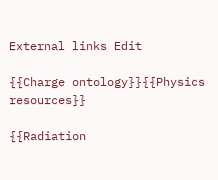External links Edit

{{Charge ontology}}{{Physics resources}}

{{Radiation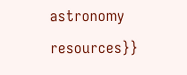astronomy resources}}